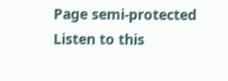Page semi-protected
Listen to this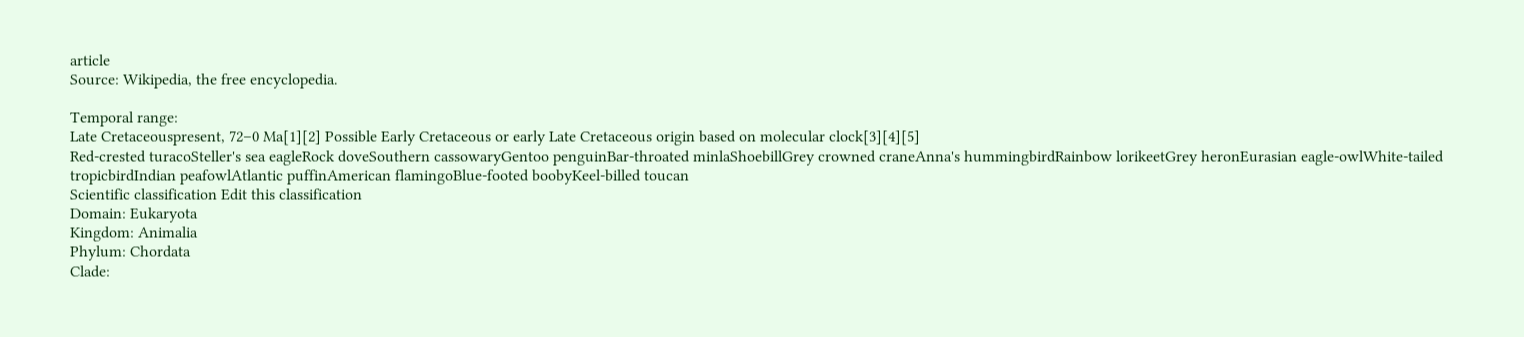article
Source: Wikipedia, the free encyclopedia.

Temporal range:
Late Cretaceouspresent, 72–0 Ma[1][2] Possible Early Cretaceous or early Late Cretaceous origin based on molecular clock[3][4][5]
Red-crested turacoSteller's sea eagleRock doveSouthern cassowaryGentoo penguinBar-throated minlaShoebillGrey crowned craneAnna's hummingbirdRainbow lorikeetGrey heronEurasian eagle-owlWhite-tailed tropicbirdIndian peafowlAtlantic puffinAmerican flamingoBlue-footed boobyKeel-billed toucan
Scientific classification Edit this classification
Domain: Eukaryota
Kingdom: Animalia
Phylum: Chordata
Clade: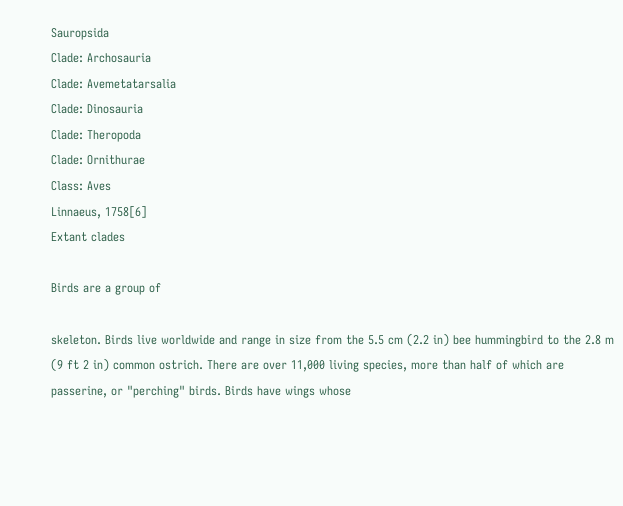Sauropsida
Clade: Archosauria
Clade: Avemetatarsalia
Clade: Dinosauria
Clade: Theropoda
Clade: Ornithurae
Class: Aves
Linnaeus, 1758[6]
Extant clades

Birds are a group of

skeleton. Birds live worldwide and range in size from the 5.5 cm (2.2 in) bee hummingbird to the 2.8 m (9 ft 2 in) common ostrich. There are over 11,000 living species, more than half of which are passerine, or "perching" birds. Birds have wings whose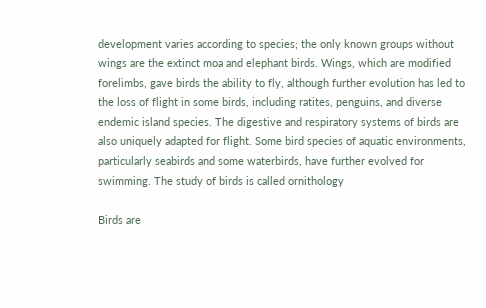development varies according to species; the only known groups without wings are the extinct moa and elephant birds. Wings, which are modified forelimbs, gave birds the ability to fly, although further evolution has led to the loss of flight in some birds, including ratites, penguins, and diverse endemic island species. The digestive and respiratory systems of birds are also uniquely adapted for flight. Some bird species of aquatic environments, particularly seabirds and some waterbirds, have further evolved for swimming. The study of birds is called ornithology

Birds are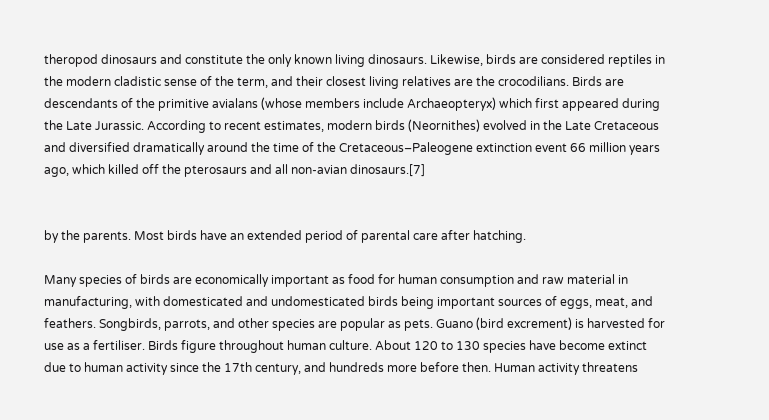theropod dinosaurs and constitute the only known living dinosaurs. Likewise, birds are considered reptiles in the modern cladistic sense of the term, and their closest living relatives are the crocodilians. Birds are descendants of the primitive avialans (whose members include Archaeopteryx) which first appeared during the Late Jurassic. According to recent estimates, modern birds (Neornithes) evolved in the Late Cretaceous and diversified dramatically around the time of the Cretaceous–Paleogene extinction event 66 million years ago, which killed off the pterosaurs and all non-avian dinosaurs.[7]


by the parents. Most birds have an extended period of parental care after hatching.

Many species of birds are economically important as food for human consumption and raw material in manufacturing, with domesticated and undomesticated birds being important sources of eggs, meat, and feathers. Songbirds, parrots, and other species are popular as pets. Guano (bird excrement) is harvested for use as a fertiliser. Birds figure throughout human culture. About 120 to 130 species have become extinct due to human activity since the 17th century, and hundreds more before then. Human activity threatens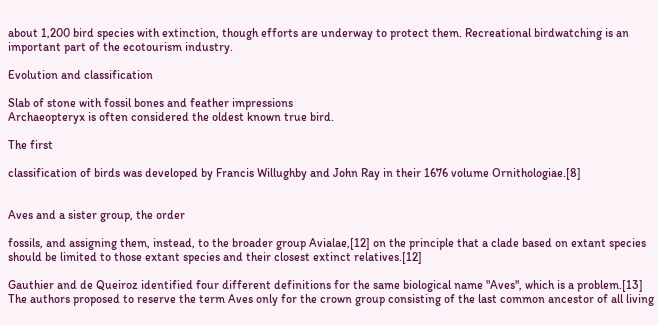about 1,200 bird species with extinction, though efforts are underway to protect them. Recreational birdwatching is an important part of the ecotourism industry.

Evolution and classification

Slab of stone with fossil bones and feather impressions
Archaeopteryx is often considered the oldest known true bird.

The first

classification of birds was developed by Francis Willughby and John Ray in their 1676 volume Ornithologiae.[8]


Aves and a sister group, the order

fossils, and assigning them, instead, to the broader group Avialae,[12] on the principle that a clade based on extant species should be limited to those extant species and their closest extinct relatives.[12]

Gauthier and de Queiroz identified four different definitions for the same biological name "Aves", which is a problem.[13] The authors proposed to reserve the term Aves only for the crown group consisting of the last common ancestor of all living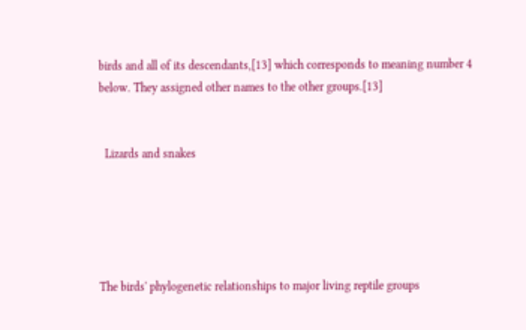birds and all of its descendants,[13] which corresponds to meaning number 4 below. They assigned other names to the other groups.[13]


  Lizards and snakes





The birds' phylogenetic relationships to major living reptile groups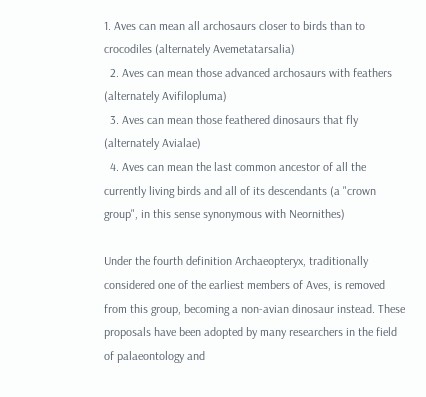1. Aves can mean all archosaurs closer to birds than to crocodiles (alternately Avemetatarsalia)
  2. Aves can mean those advanced archosaurs with feathers (alternately Avifilopluma)
  3. Aves can mean those feathered dinosaurs that fly (alternately Avialae)
  4. Aves can mean the last common ancestor of all the currently living birds and all of its descendants (a "crown group", in this sense synonymous with Neornithes)

Under the fourth definition Archaeopteryx, traditionally considered one of the earliest members of Aves, is removed from this group, becoming a non-avian dinosaur instead. These proposals have been adopted by many researchers in the field of palaeontology and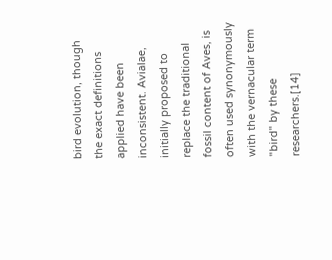bird evolution, though the exact definitions applied have been inconsistent. Avialae, initially proposed to replace the traditional fossil content of Aves, is often used synonymously with the vernacular term "bird" by these researchers.[14]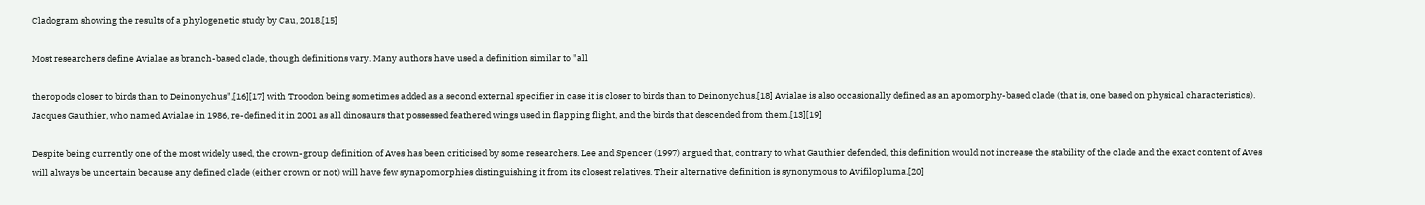Cladogram showing the results of a phylogenetic study by Cau, 2018.[15]

Most researchers define Avialae as branch-based clade, though definitions vary. Many authors have used a definition similar to "all

theropods closer to birds than to Deinonychus",[16][17] with Troodon being sometimes added as a second external specifier in case it is closer to birds than to Deinonychus.[18] Avialae is also occasionally defined as an apomorphy-based clade (that is, one based on physical characteristics). Jacques Gauthier, who named Avialae in 1986, re-defined it in 2001 as all dinosaurs that possessed feathered wings used in flapping flight, and the birds that descended from them.[13][19]

Despite being currently one of the most widely used, the crown-group definition of Aves has been criticised by some researchers. Lee and Spencer (1997) argued that, contrary to what Gauthier defended, this definition would not increase the stability of the clade and the exact content of Aves will always be uncertain because any defined clade (either crown or not) will have few synapomorphies distinguishing it from its closest relatives. Their alternative definition is synonymous to Avifilopluma.[20]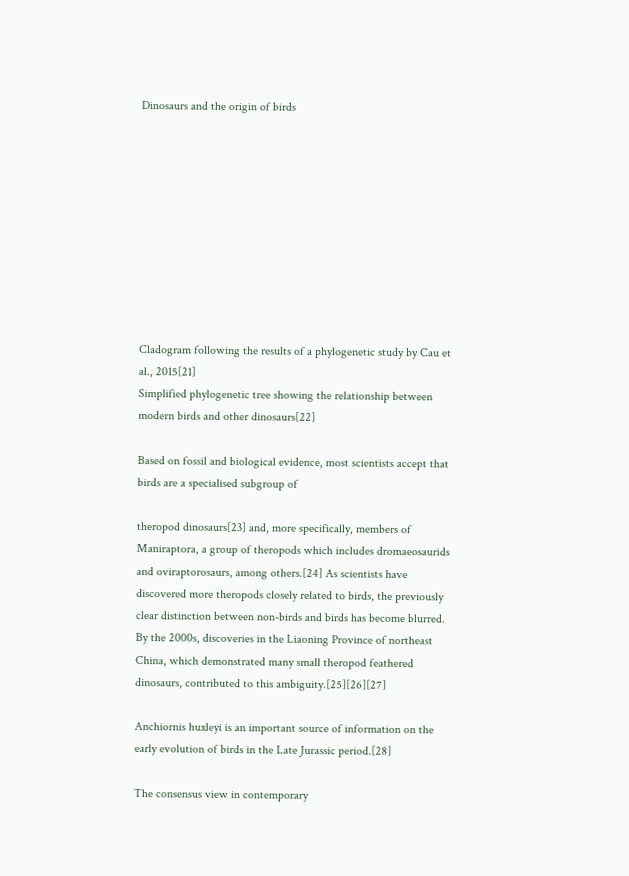Dinosaurs and the origin of birds










Cladogram following the results of a phylogenetic study by Cau et al., 2015[21]
Simplified phylogenetic tree showing the relationship between modern birds and other dinosaurs[22]

Based on fossil and biological evidence, most scientists accept that birds are a specialised subgroup of

theropod dinosaurs[23] and, more specifically, members of Maniraptora, a group of theropods which includes dromaeosaurids and oviraptorosaurs, among others.[24] As scientists have discovered more theropods closely related to birds, the previously clear distinction between non-birds and birds has become blurred. By the 2000s, discoveries in the Liaoning Province of northeast China, which demonstrated many small theropod feathered dinosaurs, contributed to this ambiguity.[25][26][27]

Anchiornis huxleyi is an important source of information on the early evolution of birds in the Late Jurassic period.[28]

The consensus view in contemporary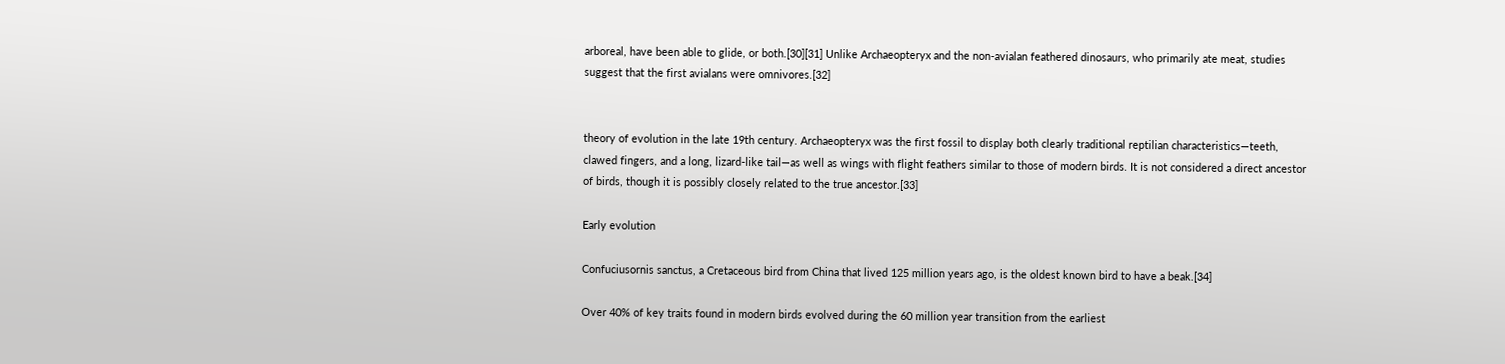arboreal, have been able to glide, or both.[30][31] Unlike Archaeopteryx and the non-avialan feathered dinosaurs, who primarily ate meat, studies suggest that the first avialans were omnivores.[32]


theory of evolution in the late 19th century. Archaeopteryx was the first fossil to display both clearly traditional reptilian characteristics—teeth, clawed fingers, and a long, lizard-like tail—as well as wings with flight feathers similar to those of modern birds. It is not considered a direct ancestor of birds, though it is possibly closely related to the true ancestor.[33]

Early evolution

Confuciusornis sanctus, a Cretaceous bird from China that lived 125 million years ago, is the oldest known bird to have a beak.[34]

Over 40% of key traits found in modern birds evolved during the 60 million year transition from the earliest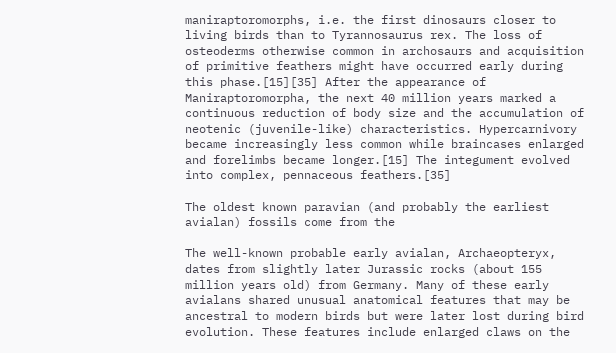maniraptoromorphs, i.e. the first dinosaurs closer to living birds than to Tyrannosaurus rex. The loss of osteoderms otherwise common in archosaurs and acquisition of primitive feathers might have occurred early during this phase.[15][35] After the appearance of Maniraptoromorpha, the next 40 million years marked a continuous reduction of body size and the accumulation of neotenic (juvenile-like) characteristics. Hypercarnivory became increasingly less common while braincases enlarged and forelimbs became longer.[15] The integument evolved into complex, pennaceous feathers.[35]

The oldest known paravian (and probably the earliest avialan) fossils come from the

The well-known probable early avialan, Archaeopteryx, dates from slightly later Jurassic rocks (about 155 million years old) from Germany. Many of these early avialans shared unusual anatomical features that may be ancestral to modern birds but were later lost during bird evolution. These features include enlarged claws on the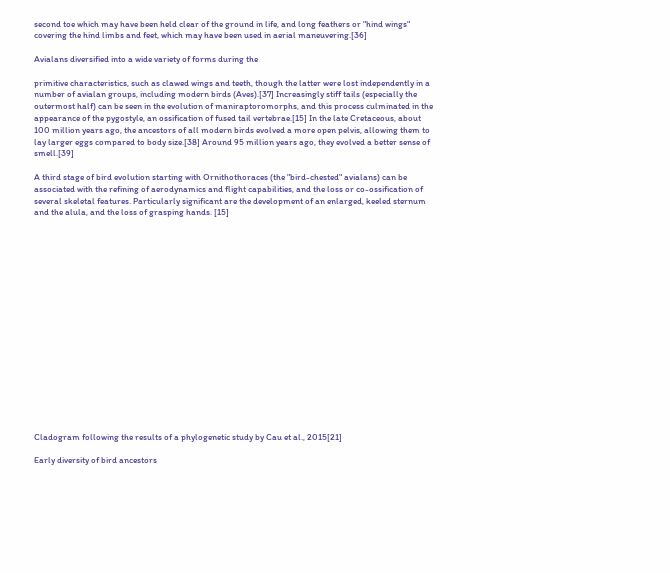second toe which may have been held clear of the ground in life, and long feathers or "hind wings" covering the hind limbs and feet, which may have been used in aerial maneuvering.[36]

Avialans diversified into a wide variety of forms during the

primitive characteristics, such as clawed wings and teeth, though the latter were lost independently in a number of avialan groups, including modern birds (Aves).[37] Increasingly stiff tails (especially the outermost half) can be seen in the evolution of maniraptoromorphs, and this process culminated in the appearance of the pygostyle, an ossification of fused tail vertebrae.[15] In the late Cretaceous, about 100 million years ago, the ancestors of all modern birds evolved a more open pelvis, allowing them to lay larger eggs compared to body size.[38] Around 95 million years ago, they evolved a better sense of smell.[39]

A third stage of bird evolution starting with Ornithothoraces (the "bird-chested" avialans) can be associated with the refining of aerodynamics and flight capabilities, and the loss or co-ossification of several skeletal features. Particularly significant are the development of an enlarged, keeled sternum and the alula, and the loss of grasping hands. [15]


















Cladogram following the results of a phylogenetic study by Cau et al., 2015[21]

Early diversity of bird ancestors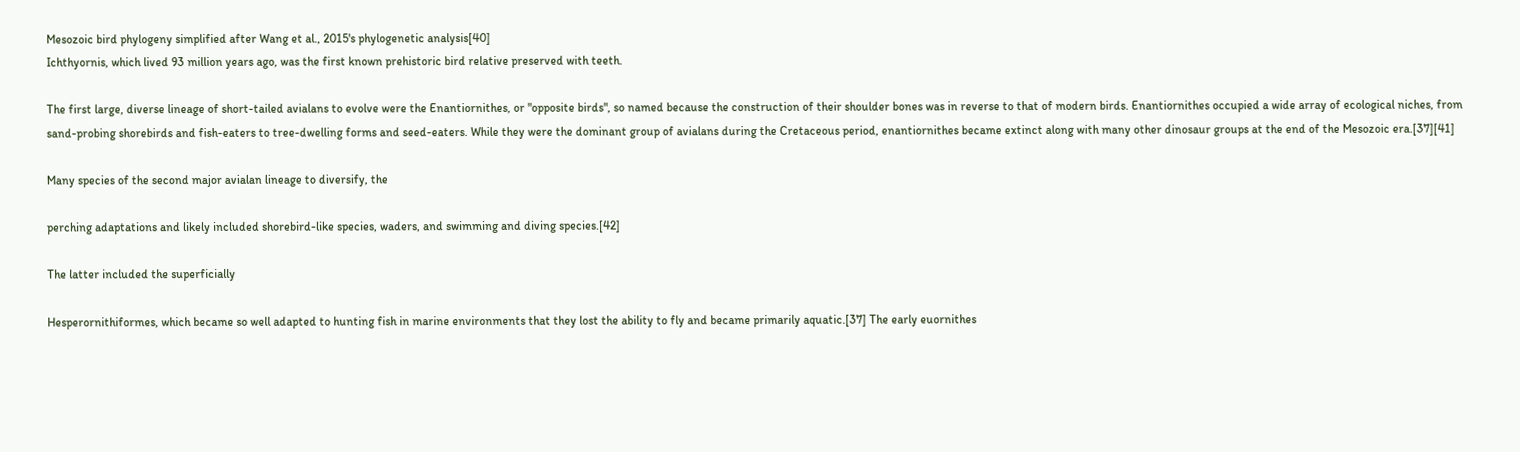Mesozoic bird phylogeny simplified after Wang et al., 2015's phylogenetic analysis[40]
Ichthyornis, which lived 93 million years ago, was the first known prehistoric bird relative preserved with teeth.

The first large, diverse lineage of short-tailed avialans to evolve were the Enantiornithes, or "opposite birds", so named because the construction of their shoulder bones was in reverse to that of modern birds. Enantiornithes occupied a wide array of ecological niches, from sand-probing shorebirds and fish-eaters to tree-dwelling forms and seed-eaters. While they were the dominant group of avialans during the Cretaceous period, enantiornithes became extinct along with many other dinosaur groups at the end of the Mesozoic era.[37][41]

Many species of the second major avialan lineage to diversify, the

perching adaptations and likely included shorebird-like species, waders, and swimming and diving species.[42]

The latter included the superficially

Hesperornithiformes, which became so well adapted to hunting fish in marine environments that they lost the ability to fly and became primarily aquatic.[37] The early euornithes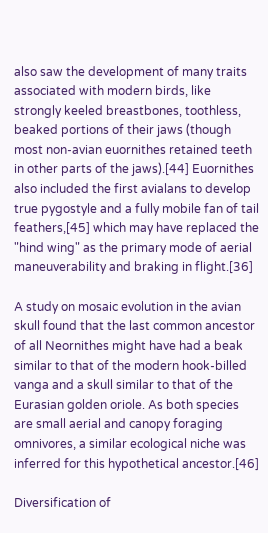also saw the development of many traits associated with modern birds, like strongly keeled breastbones, toothless, beaked portions of their jaws (though most non-avian euornithes retained teeth in other parts of the jaws).[44] Euornithes also included the first avialans to develop true pygostyle and a fully mobile fan of tail feathers,[45] which may have replaced the "hind wing" as the primary mode of aerial maneuverability and braking in flight.[36]

A study on mosaic evolution in the avian skull found that the last common ancestor of all Neornithes might have had a beak similar to that of the modern hook-billed vanga and a skull similar to that of the Eurasian golden oriole. As both species are small aerial and canopy foraging omnivores, a similar ecological niche was inferred for this hypothetical ancestor.[46]

Diversification of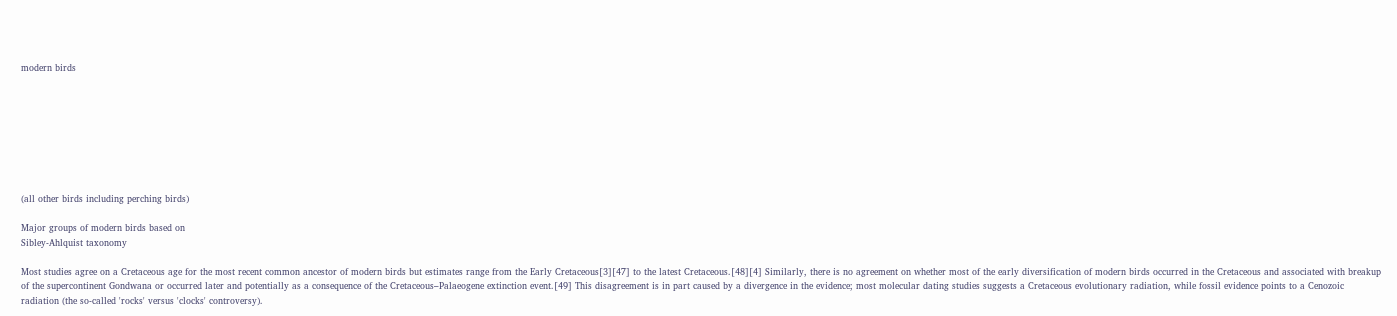modern birds








(all other birds including perching birds)

Major groups of modern birds based on
Sibley-Ahlquist taxonomy

Most studies agree on a Cretaceous age for the most recent common ancestor of modern birds but estimates range from the Early Cretaceous[3][47] to the latest Cretaceous.[48][4] Similarly, there is no agreement on whether most of the early diversification of modern birds occurred in the Cretaceous and associated with breakup of the supercontinent Gondwana or occurred later and potentially as a consequence of the Cretaceous–Palaeogene extinction event.[49] This disagreement is in part caused by a divergence in the evidence; most molecular dating studies suggests a Cretaceous evolutionary radiation, while fossil evidence points to a Cenozoic radiation (the so-called 'rocks' versus 'clocks' controversy).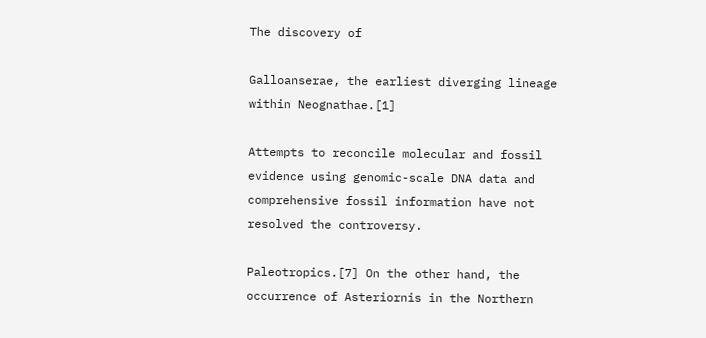The discovery of

Galloanserae, the earliest diverging lineage within Neognathae.[1]

Attempts to reconcile molecular and fossil evidence using genomic-scale DNA data and comprehensive fossil information have not resolved the controversy.

Paleotropics.[7] On the other hand, the occurrence of Asteriornis in the Northern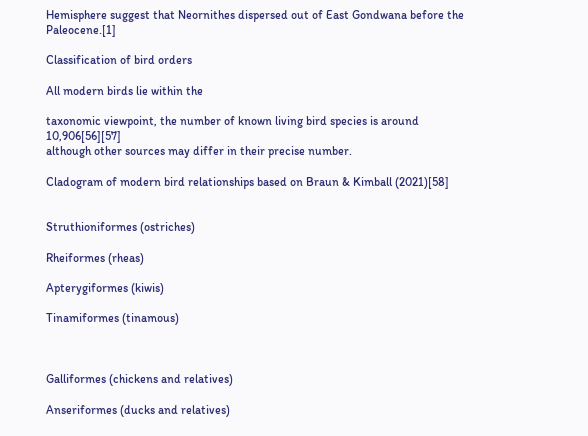Hemisphere suggest that Neornithes dispersed out of East Gondwana before the Paleocene.[1]

Classification of bird orders

All modern birds lie within the

taxonomic viewpoint, the number of known living bird species is around 10,906[56][57]
although other sources may differ in their precise number.

Cladogram of modern bird relationships based on Braun & Kimball (2021)[58]


Struthioniformes (ostriches)

Rheiformes (rheas)

Apterygiformes (kiwis)

Tinamiformes (tinamous)



Galliformes (chickens and relatives)

Anseriformes (ducks and relatives)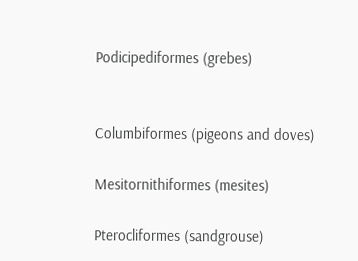Podicipediformes (grebes)


Columbiformes (pigeons and doves)

Mesitornithiformes (mesites)

Pterocliformes (sandgrouse)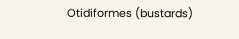Otidiformes (bustards)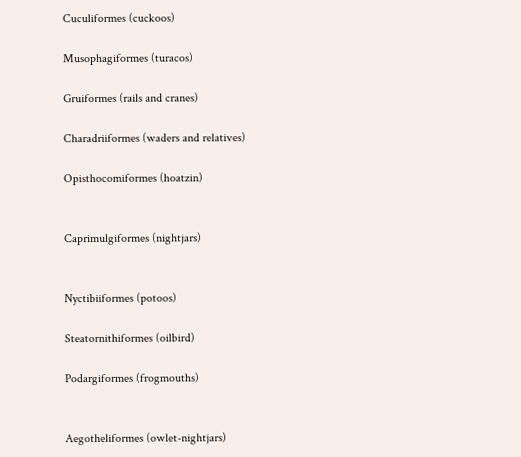Cuculiformes (cuckoos)

Musophagiformes (turacos)

Gruiformes (rails and cranes)

Charadriiformes (waders and relatives)

Opisthocomiformes (hoatzin)


Caprimulgiformes (nightjars)


Nyctibiiformes (potoos)

Steatornithiformes (oilbird)

Podargiformes (frogmouths)


Aegotheliformes (owlet-nightjars)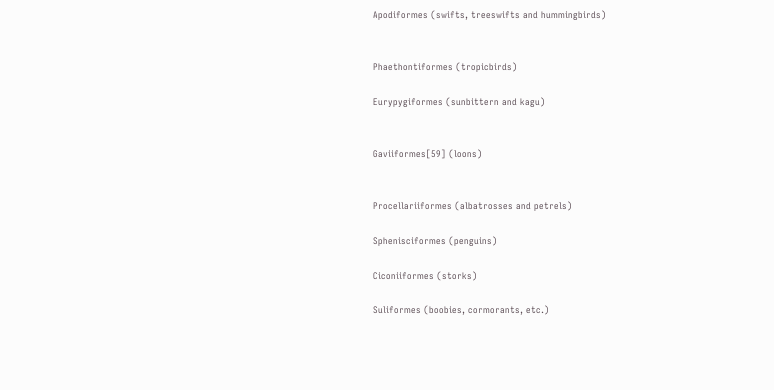Apodiformes (swifts, treeswifts and hummingbirds)


Phaethontiformes (tropicbirds)

Eurypygiformes (sunbittern and kagu)


Gaviiformes[59] (loons)


Procellariiformes (albatrosses and petrels)

Sphenisciformes (penguins)

Ciconiiformes (storks)

Suliformes (boobies, cormorants, etc.)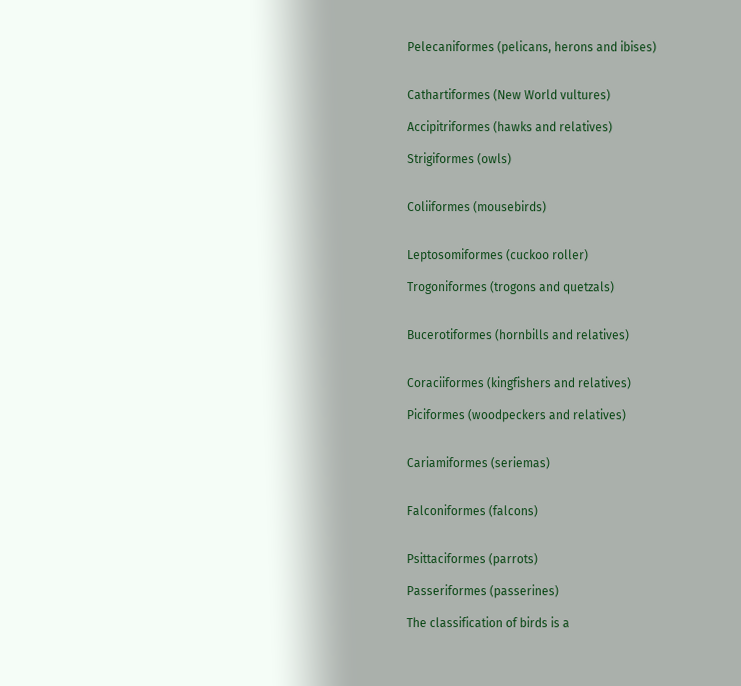Pelecaniformes (pelicans, herons and ibises)


Cathartiformes (New World vultures)

Accipitriformes (hawks and relatives)

Strigiformes (owls)


Coliiformes (mousebirds)


Leptosomiformes (cuckoo roller)

Trogoniformes (trogons and quetzals)


Bucerotiformes (hornbills and relatives)


Coraciiformes (kingfishers and relatives)

Piciformes (woodpeckers and relatives)


Cariamiformes (seriemas)


Falconiformes (falcons)


Psittaciformes (parrots)

Passeriformes (passerines)

The classification of birds is a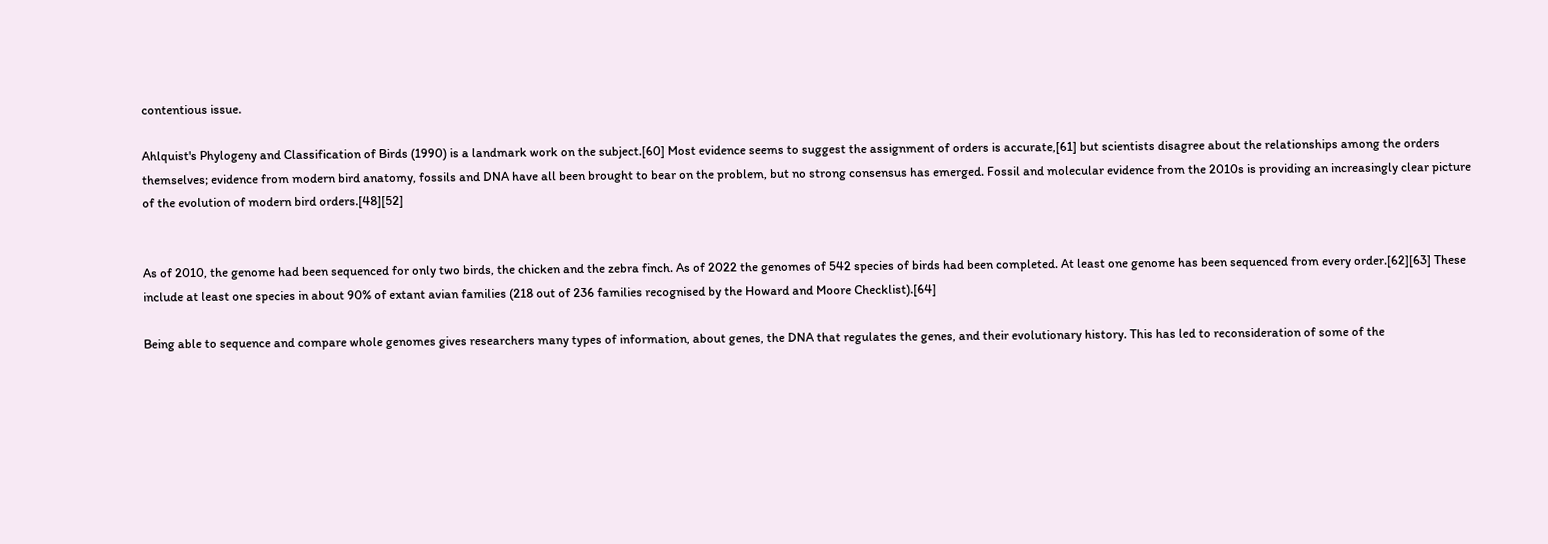contentious issue.

Ahlquist's Phylogeny and Classification of Birds (1990) is a landmark work on the subject.[60] Most evidence seems to suggest the assignment of orders is accurate,[61] but scientists disagree about the relationships among the orders themselves; evidence from modern bird anatomy, fossils and DNA have all been brought to bear on the problem, but no strong consensus has emerged. Fossil and molecular evidence from the 2010s is providing an increasingly clear picture of the evolution of modern bird orders.[48][52]


As of 2010, the genome had been sequenced for only two birds, the chicken and the zebra finch. As of 2022 the genomes of 542 species of birds had been completed. At least one genome has been sequenced from every order.[62][63] These include at least one species in about 90% of extant avian families (218 out of 236 families recognised by the Howard and Moore Checklist).[64]

Being able to sequence and compare whole genomes gives researchers many types of information, about genes, the DNA that regulates the genes, and their evolutionary history. This has led to reconsideration of some of the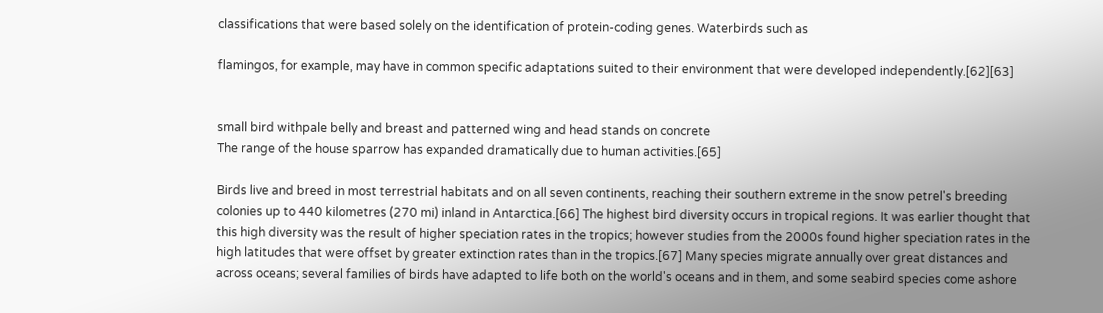classifications that were based solely on the identification of protein-coding genes. Waterbirds such as

flamingos, for example, may have in common specific adaptations suited to their environment that were developed independently.[62][63]


small bird withpale belly and breast and patterned wing and head stands on concrete
The range of the house sparrow has expanded dramatically due to human activities.[65]

Birds live and breed in most terrestrial habitats and on all seven continents, reaching their southern extreme in the snow petrel's breeding colonies up to 440 kilometres (270 mi) inland in Antarctica.[66] The highest bird diversity occurs in tropical regions. It was earlier thought that this high diversity was the result of higher speciation rates in the tropics; however studies from the 2000s found higher speciation rates in the high latitudes that were offset by greater extinction rates than in the tropics.[67] Many species migrate annually over great distances and across oceans; several families of birds have adapted to life both on the world's oceans and in them, and some seabird species come ashore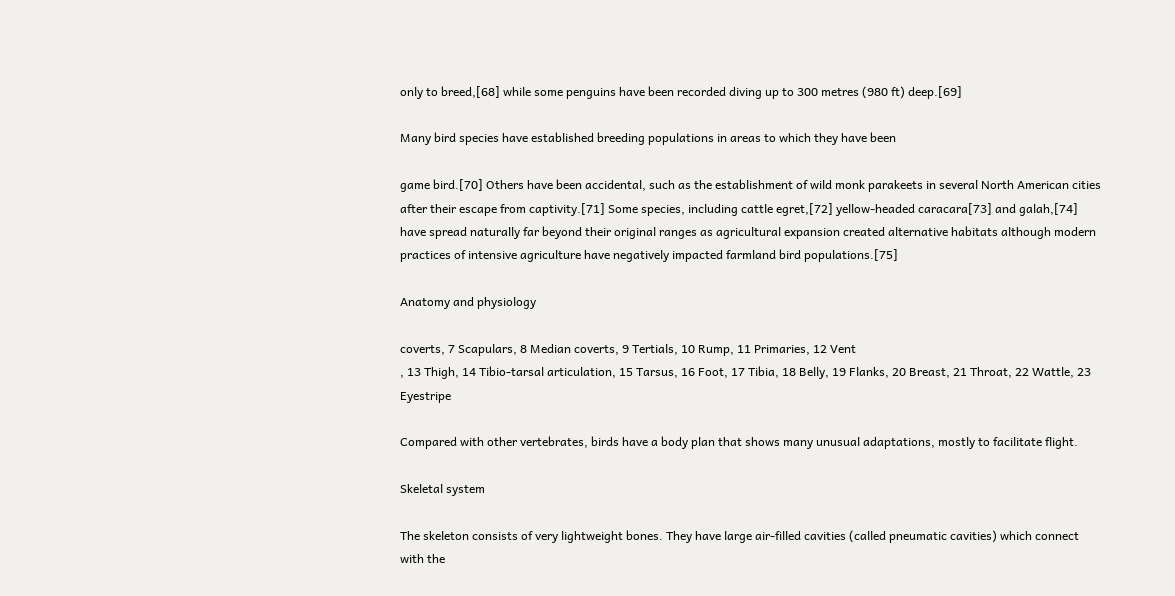only to breed,[68] while some penguins have been recorded diving up to 300 metres (980 ft) deep.[69]

Many bird species have established breeding populations in areas to which they have been

game bird.[70] Others have been accidental, such as the establishment of wild monk parakeets in several North American cities after their escape from captivity.[71] Some species, including cattle egret,[72] yellow-headed caracara[73] and galah,[74] have spread naturally far beyond their original ranges as agricultural expansion created alternative habitats although modern practices of intensive agriculture have negatively impacted farmland bird populations.[75]

Anatomy and physiology

coverts, 7 Scapulars, 8 Median coverts, 9 Tertials, 10 Rump, 11 Primaries, 12 Vent
, 13 Thigh, 14 Tibio-tarsal articulation, 15 Tarsus, 16 Foot, 17 Tibia, 18 Belly, 19 Flanks, 20 Breast, 21 Throat, 22 Wattle, 23 Eyestripe

Compared with other vertebrates, birds have a body plan that shows many unusual adaptations, mostly to facilitate flight.

Skeletal system

The skeleton consists of very lightweight bones. They have large air-filled cavities (called pneumatic cavities) which connect with the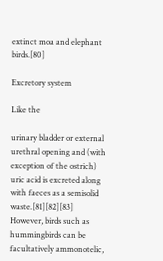extinct moa and elephant birds.[80]

Excretory system

Like the

urinary bladder or external urethral opening and (with exception of the ostrich) uric acid is excreted along with faeces as a semisolid waste.[81][82][83] However, birds such as hummingbirds can be facultatively ammonotelic,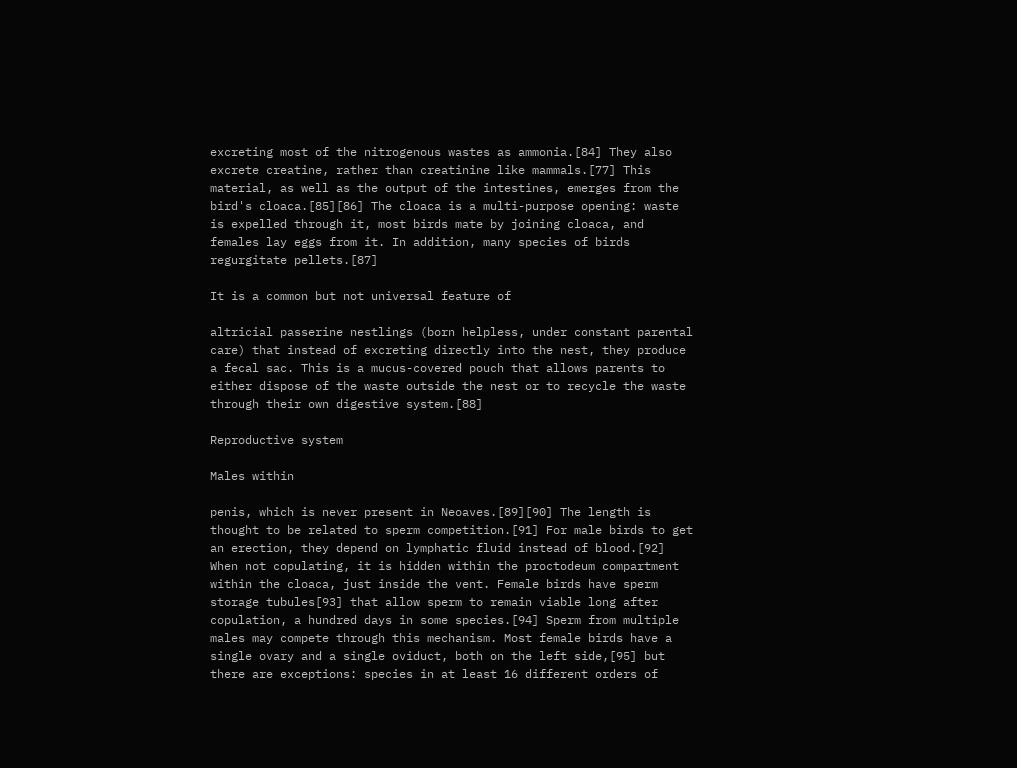excreting most of the nitrogenous wastes as ammonia.[84] They also excrete creatine, rather than creatinine like mammals.[77] This material, as well as the output of the intestines, emerges from the bird's cloaca.[85][86] The cloaca is a multi-purpose opening: waste is expelled through it, most birds mate by joining cloaca, and females lay eggs from it. In addition, many species of birds regurgitate pellets.[87]

It is a common but not universal feature of

altricial passerine nestlings (born helpless, under constant parental care) that instead of excreting directly into the nest, they produce a fecal sac. This is a mucus-covered pouch that allows parents to either dispose of the waste outside the nest or to recycle the waste through their own digestive system.[88]

Reproductive system

Males within

penis, which is never present in Neoaves.[89][90] The length is thought to be related to sperm competition.[91] For male birds to get an erection, they depend on lymphatic fluid instead of blood.[92] When not copulating, it is hidden within the proctodeum compartment within the cloaca, just inside the vent. Female birds have sperm storage tubules[93] that allow sperm to remain viable long after copulation, a hundred days in some species.[94] Sperm from multiple males may compete through this mechanism. Most female birds have a single ovary and a single oviduct, both on the left side,[95] but there are exceptions: species in at least 16 different orders of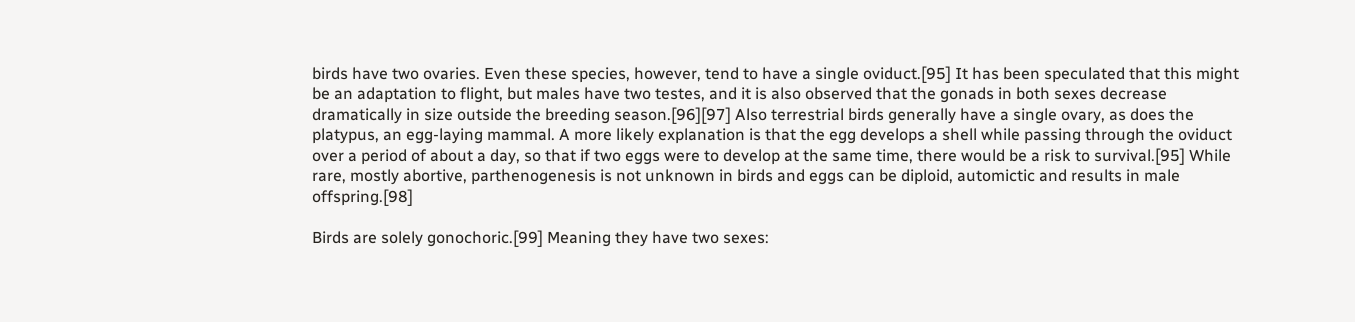birds have two ovaries. Even these species, however, tend to have a single oviduct.[95] It has been speculated that this might be an adaptation to flight, but males have two testes, and it is also observed that the gonads in both sexes decrease dramatically in size outside the breeding season.[96][97] Also terrestrial birds generally have a single ovary, as does the platypus, an egg-laying mammal. A more likely explanation is that the egg develops a shell while passing through the oviduct over a period of about a day, so that if two eggs were to develop at the same time, there would be a risk to survival.[95] While rare, mostly abortive, parthenogenesis is not unknown in birds and eggs can be diploid, automictic and results in male offspring.[98]

Birds are solely gonochoric.[99] Meaning they have two sexes: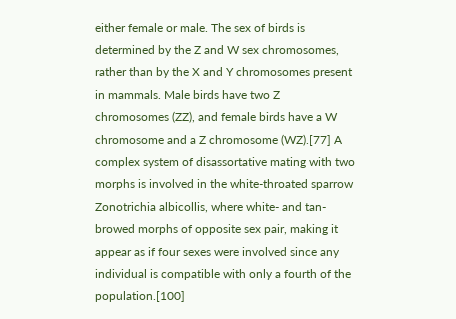either female or male. The sex of birds is determined by the Z and W sex chromosomes, rather than by the X and Y chromosomes present in mammals. Male birds have two Z chromosomes (ZZ), and female birds have a W chromosome and a Z chromosome (WZ).[77] A complex system of disassortative mating with two morphs is involved in the white-throated sparrow Zonotrichia albicollis, where white- and tan-browed morphs of opposite sex pair, making it appear as if four sexes were involved since any individual is compatible with only a fourth of the population.[100]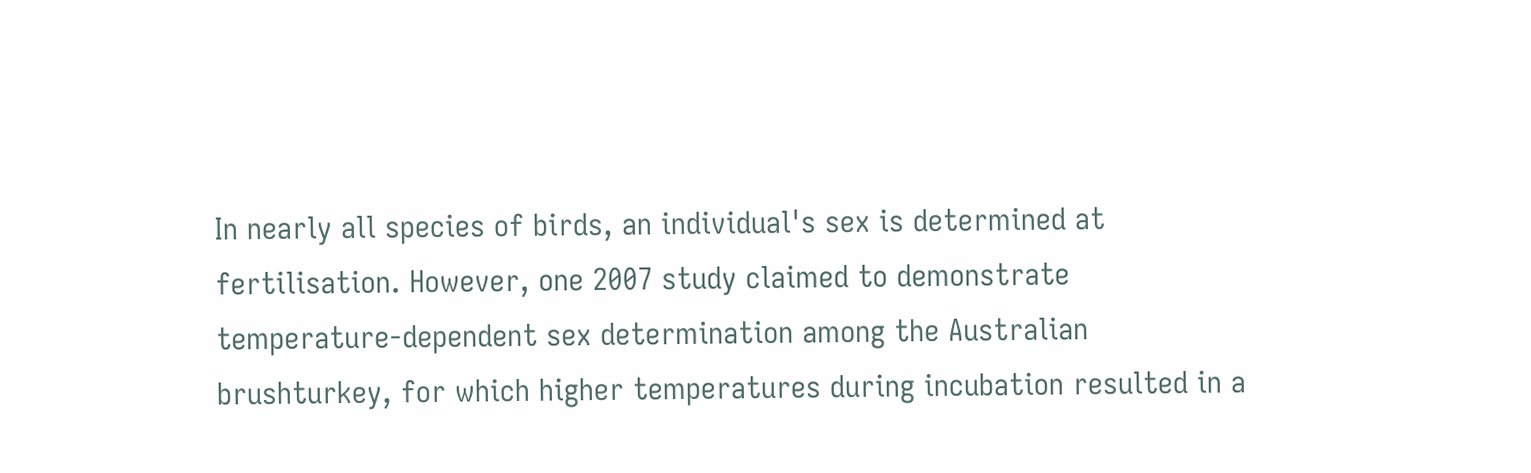In nearly all species of birds, an individual's sex is determined at fertilisation. However, one 2007 study claimed to demonstrate temperature-dependent sex determination among the Australian brushturkey, for which higher temperatures during incubation resulted in a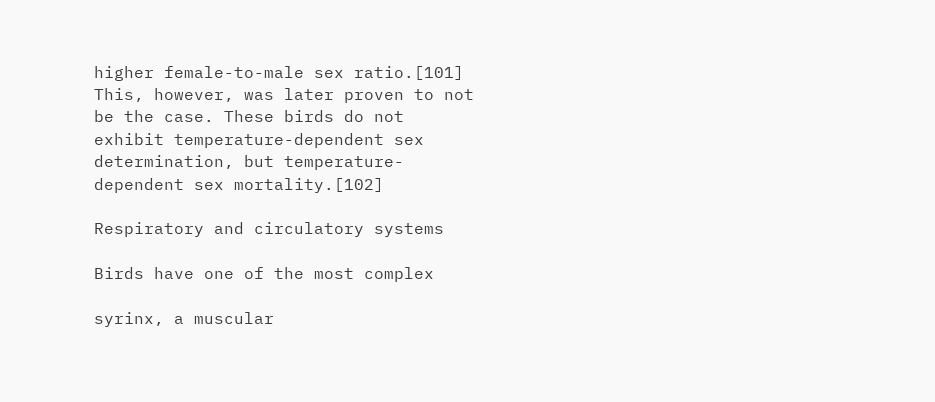higher female-to-male sex ratio.[101] This, however, was later proven to not be the case. These birds do not exhibit temperature-dependent sex determination, but temperature-dependent sex mortality.[102]

Respiratory and circulatory systems

Birds have one of the most complex

syrinx, a muscular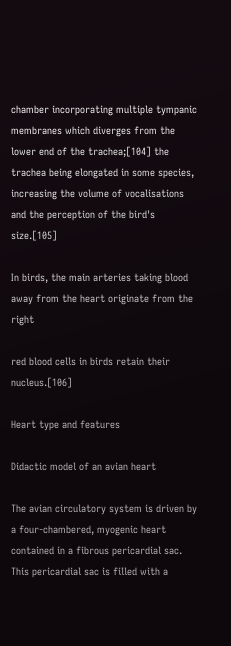chamber incorporating multiple tympanic membranes which diverges from the lower end of the trachea;[104] the trachea being elongated in some species, increasing the volume of vocalisations and the perception of the bird's size.[105]

In birds, the main arteries taking blood away from the heart originate from the right

red blood cells in birds retain their nucleus.[106]

Heart type and features

Didactic model of an avian heart

The avian circulatory system is driven by a four-chambered, myogenic heart contained in a fibrous pericardial sac. This pericardial sac is filled with a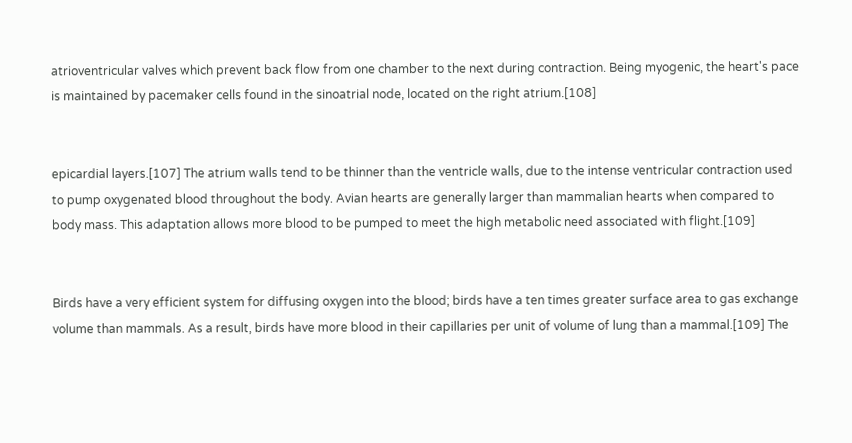atrioventricular valves which prevent back flow from one chamber to the next during contraction. Being myogenic, the heart's pace is maintained by pacemaker cells found in the sinoatrial node, located on the right atrium.[108]


epicardial layers.[107] The atrium walls tend to be thinner than the ventricle walls, due to the intense ventricular contraction used to pump oxygenated blood throughout the body. Avian hearts are generally larger than mammalian hearts when compared to body mass. This adaptation allows more blood to be pumped to meet the high metabolic need associated with flight.[109]


Birds have a very efficient system for diffusing oxygen into the blood; birds have a ten times greater surface area to gas exchange volume than mammals. As a result, birds have more blood in their capillaries per unit of volume of lung than a mammal.[109] The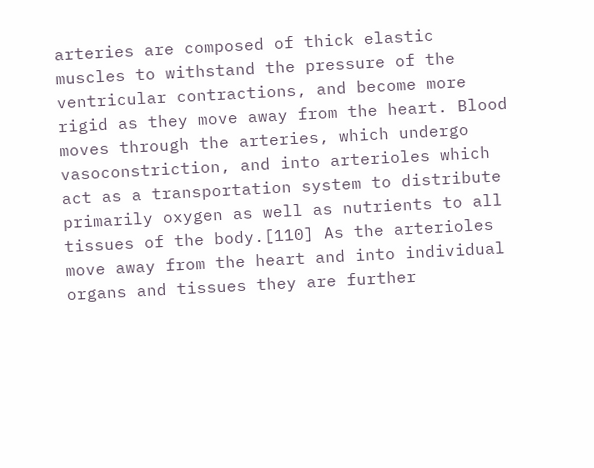arteries are composed of thick elastic muscles to withstand the pressure of the ventricular contractions, and become more rigid as they move away from the heart. Blood moves through the arteries, which undergo vasoconstriction, and into arterioles which act as a transportation system to distribute primarily oxygen as well as nutrients to all tissues of the body.[110] As the arterioles move away from the heart and into individual organs and tissues they are further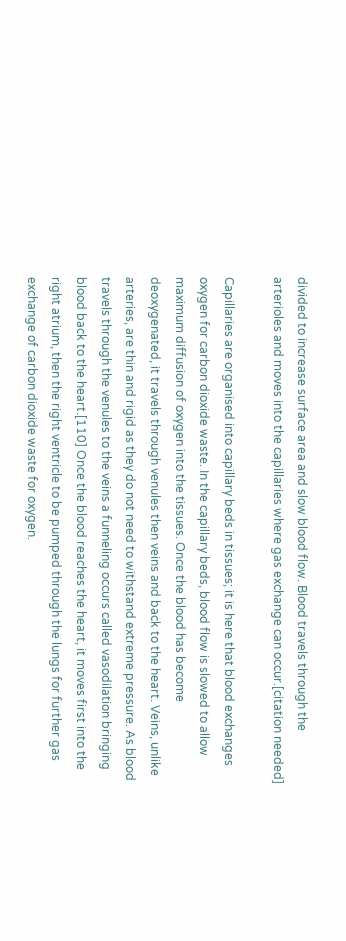divided to increase surface area and slow blood flow. Blood travels through the arterioles and moves into the capillaries where gas exchange can occur.[citation needed]

Capillaries are organised into capillary beds in tissues; it is here that blood exchanges oxygen for carbon dioxide waste. In the capillary beds, blood flow is slowed to allow maximum diffusion of oxygen into the tissues. Once the blood has become deoxygenated, it travels through venules then veins and back to the heart. Veins, unlike arteries, are thin and rigid as they do not need to withstand extreme pressure. As blood travels through the venules to the veins a funneling occurs called vasodilation bringing blood back to the heart.[110] Once the blood reaches the heart, it moves first into the right atrium, then the right ventricle to be pumped through the lungs for further gas exchange of carbon dioxide waste for oxygen.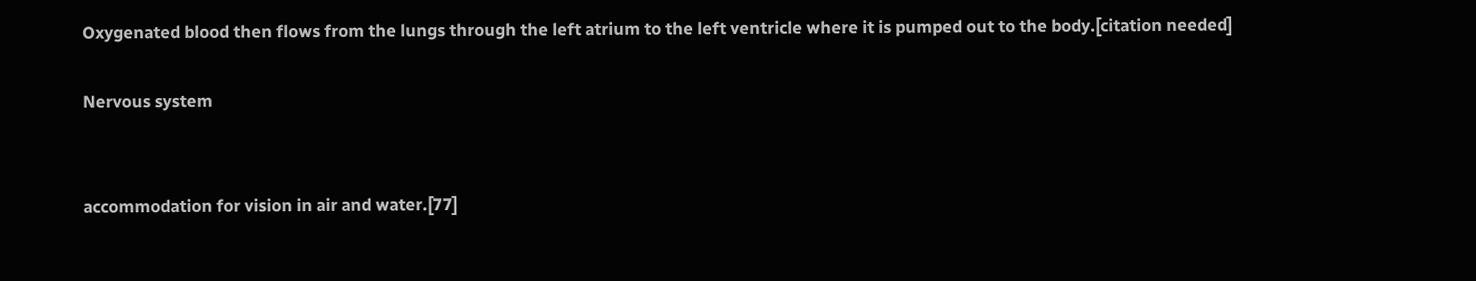Oxygenated blood then flows from the lungs through the left atrium to the left ventricle where it is pumped out to the body.[citation needed]

Nervous system


accommodation for vision in air and water.[77]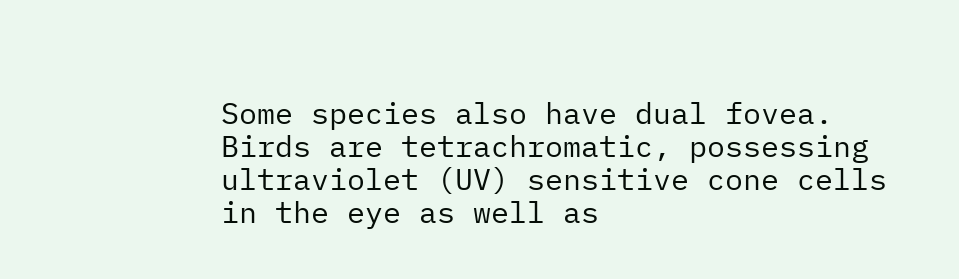Some species also have dual fovea. Birds are tetrachromatic, possessing ultraviolet (UV) sensitive cone cells in the eye as well as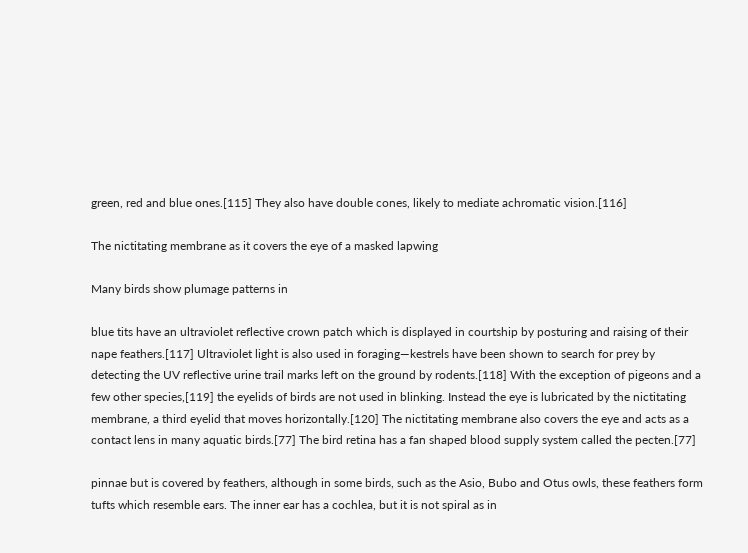green, red and blue ones.[115] They also have double cones, likely to mediate achromatic vision.[116]

The nictitating membrane as it covers the eye of a masked lapwing

Many birds show plumage patterns in

blue tits have an ultraviolet reflective crown patch which is displayed in courtship by posturing and raising of their nape feathers.[117] Ultraviolet light is also used in foraging—kestrels have been shown to search for prey by detecting the UV reflective urine trail marks left on the ground by rodents.[118] With the exception of pigeons and a few other species,[119] the eyelids of birds are not used in blinking. Instead the eye is lubricated by the nictitating membrane, a third eyelid that moves horizontally.[120] The nictitating membrane also covers the eye and acts as a contact lens in many aquatic birds.[77] The bird retina has a fan shaped blood supply system called the pecten.[77]

pinnae but is covered by feathers, although in some birds, such as the Asio, Bubo and Otus owls, these feathers form tufts which resemble ears. The inner ear has a cochlea, but it is not spiral as in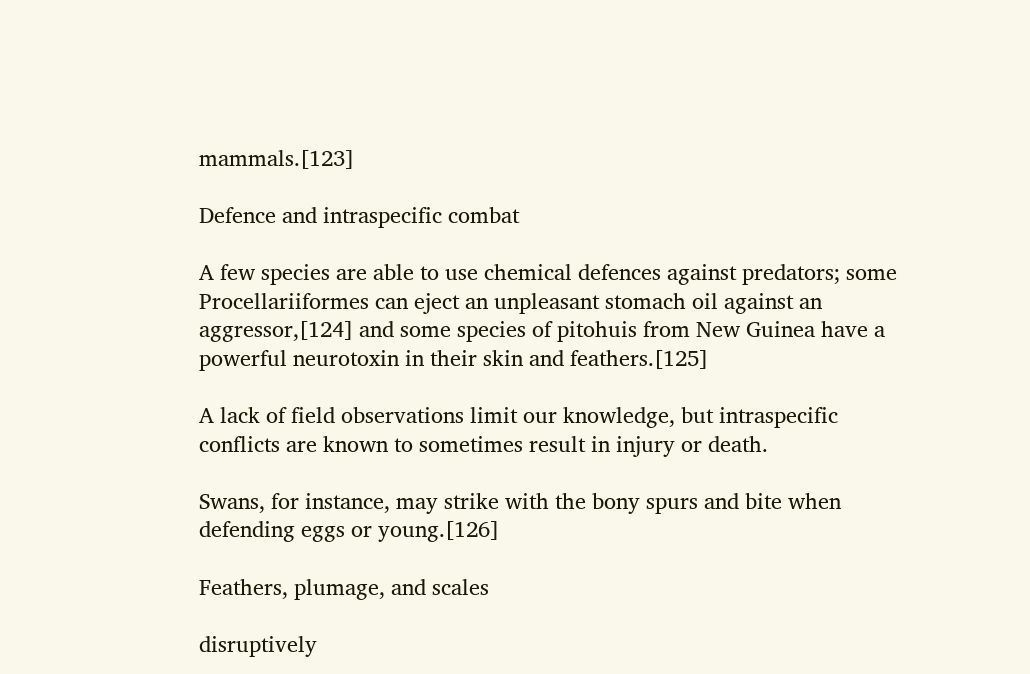mammals.[123]

Defence and intraspecific combat

A few species are able to use chemical defences against predators; some Procellariiformes can eject an unpleasant stomach oil against an aggressor,[124] and some species of pitohuis from New Guinea have a powerful neurotoxin in their skin and feathers.[125]

A lack of field observations limit our knowledge, but intraspecific conflicts are known to sometimes result in injury or death.

Swans, for instance, may strike with the bony spurs and bite when defending eggs or young.[126]

Feathers, plumage, and scales

disruptively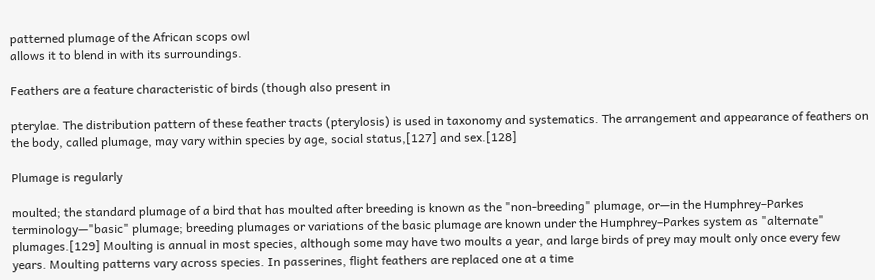patterned plumage of the African scops owl
allows it to blend in with its surroundings.

Feathers are a feature characteristic of birds (though also present in

pterylae. The distribution pattern of these feather tracts (pterylosis) is used in taxonomy and systematics. The arrangement and appearance of feathers on the body, called plumage, may vary within species by age, social status,[127] and sex.[128]

Plumage is regularly

moulted; the standard plumage of a bird that has moulted after breeding is known as the "non-breeding" plumage, or—in the Humphrey–Parkes terminology—"basic" plumage; breeding plumages or variations of the basic plumage are known under the Humphrey–Parkes system as "alternate" plumages.[129] Moulting is annual in most species, although some may have two moults a year, and large birds of prey may moult only once every few years. Moulting patterns vary across species. In passerines, flight feathers are replaced one at a time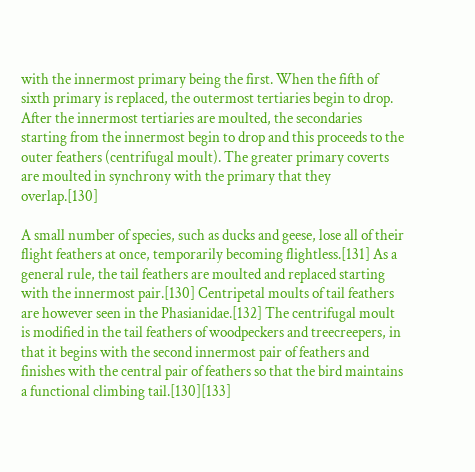with the innermost primary being the first. When the fifth of sixth primary is replaced, the outermost tertiaries begin to drop. After the innermost tertiaries are moulted, the secondaries starting from the innermost begin to drop and this proceeds to the outer feathers (centrifugal moult). The greater primary coverts are moulted in synchrony with the primary that they overlap.[130]

A small number of species, such as ducks and geese, lose all of their flight feathers at once, temporarily becoming flightless.[131] As a general rule, the tail feathers are moulted and replaced starting with the innermost pair.[130] Centripetal moults of tail feathers are however seen in the Phasianidae.[132] The centrifugal moult is modified in the tail feathers of woodpeckers and treecreepers, in that it begins with the second innermost pair of feathers and finishes with the central pair of feathers so that the bird maintains a functional climbing tail.[130][133]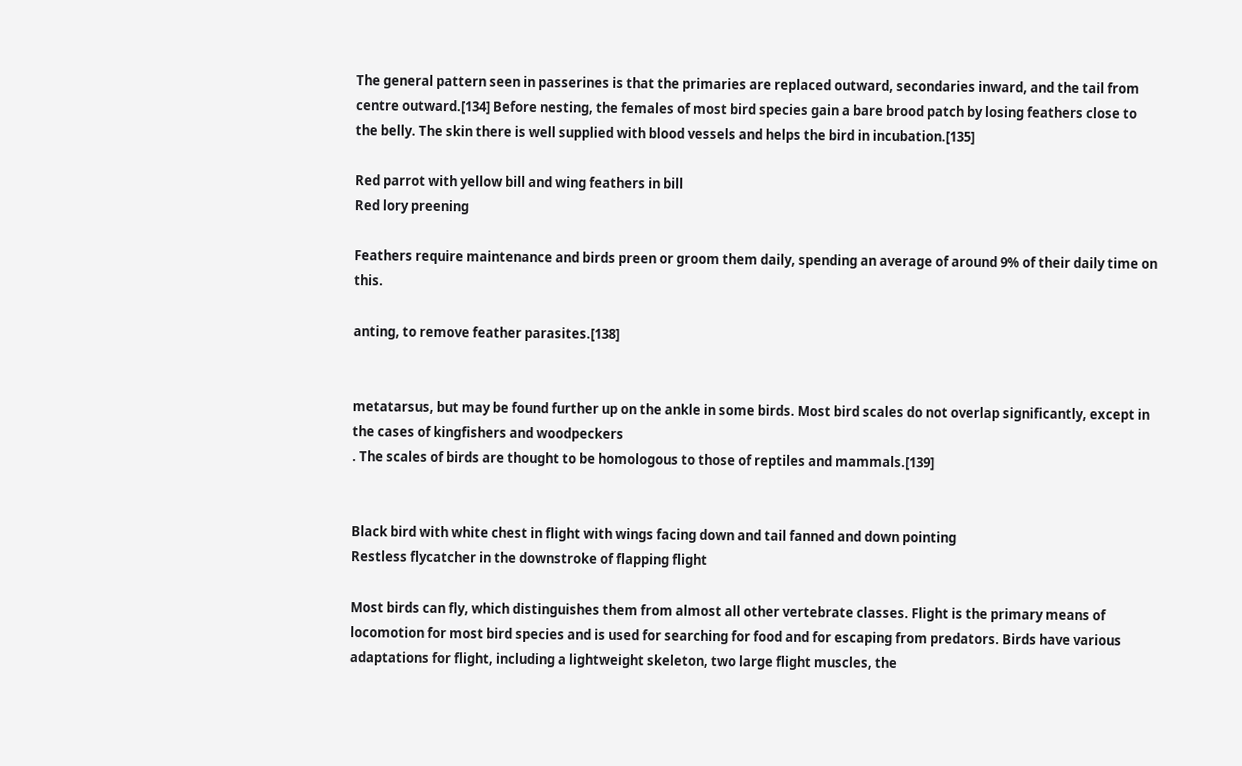The general pattern seen in passerines is that the primaries are replaced outward, secondaries inward, and the tail from centre outward.[134] Before nesting, the females of most bird species gain a bare brood patch by losing feathers close to the belly. The skin there is well supplied with blood vessels and helps the bird in incubation.[135]

Red parrot with yellow bill and wing feathers in bill
Red lory preening

Feathers require maintenance and birds preen or groom them daily, spending an average of around 9% of their daily time on this.

anting, to remove feather parasites.[138]


metatarsus, but may be found further up on the ankle in some birds. Most bird scales do not overlap significantly, except in the cases of kingfishers and woodpeckers
. The scales of birds are thought to be homologous to those of reptiles and mammals.[139]


Black bird with white chest in flight with wings facing down and tail fanned and down pointing
Restless flycatcher in the downstroke of flapping flight

Most birds can fly, which distinguishes them from almost all other vertebrate classes. Flight is the primary means of locomotion for most bird species and is used for searching for food and for escaping from predators. Birds have various adaptations for flight, including a lightweight skeleton, two large flight muscles, the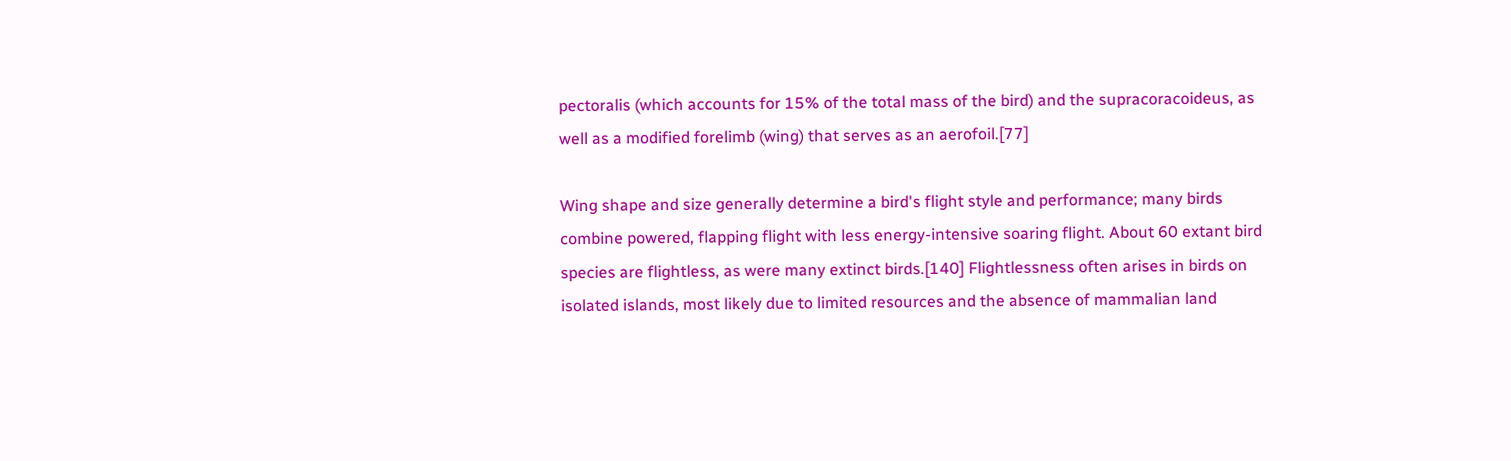pectoralis (which accounts for 15% of the total mass of the bird) and the supracoracoideus, as well as a modified forelimb (wing) that serves as an aerofoil.[77]

Wing shape and size generally determine a bird's flight style and performance; many birds combine powered, flapping flight with less energy-intensive soaring flight. About 60 extant bird species are flightless, as were many extinct birds.[140] Flightlessness often arises in birds on isolated islands, most likely due to limited resources and the absence of mammalian land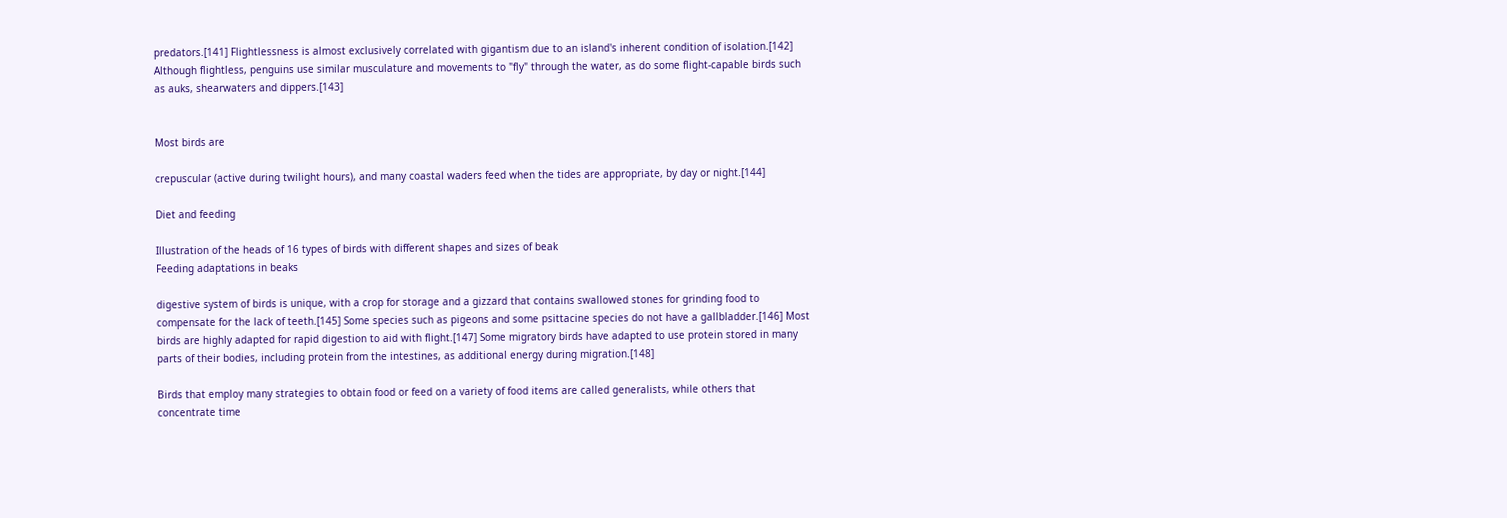predators.[141] Flightlessness is almost exclusively correlated with gigantism due to an island's inherent condition of isolation.[142] Although flightless, penguins use similar musculature and movements to "fly" through the water, as do some flight-capable birds such as auks, shearwaters and dippers.[143]


Most birds are

crepuscular (active during twilight hours), and many coastal waders feed when the tides are appropriate, by day or night.[144]

Diet and feeding

Illustration of the heads of 16 types of birds with different shapes and sizes of beak
Feeding adaptations in beaks

digestive system of birds is unique, with a crop for storage and a gizzard that contains swallowed stones for grinding food to compensate for the lack of teeth.[145] Some species such as pigeons and some psittacine species do not have a gallbladder.[146] Most birds are highly adapted for rapid digestion to aid with flight.[147] Some migratory birds have adapted to use protein stored in many parts of their bodies, including protein from the intestines, as additional energy during migration.[148]

Birds that employ many strategies to obtain food or feed on a variety of food items are called generalists, while others that concentrate time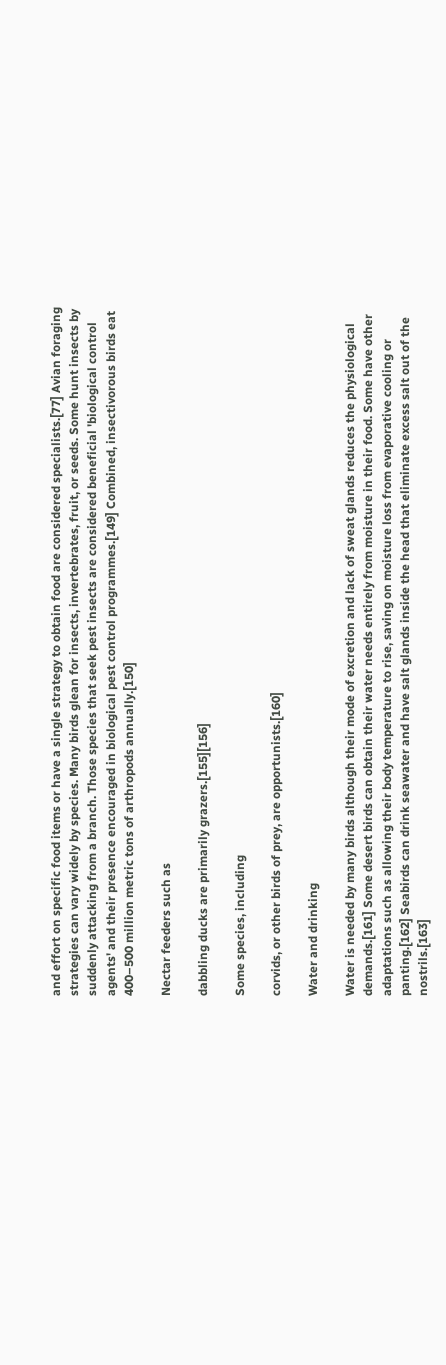and effort on specific food items or have a single strategy to obtain food are considered specialists.[77] Avian foraging strategies can vary widely by species. Many birds glean for insects, invertebrates, fruit, or seeds. Some hunt insects by suddenly attacking from a branch. Those species that seek pest insects are considered beneficial 'biological control agents' and their presence encouraged in biological pest control programmes.[149] Combined, insectivorous birds eat 400–500 million metric tons of arthropods annually.[150]

Nectar feeders such as

dabbling ducks are primarily grazers.[155][156]

Some species, including

corvids, or other birds of prey, are opportunists.[160]

Water and drinking

Water is needed by many birds although their mode of excretion and lack of sweat glands reduces the physiological demands.[161] Some desert birds can obtain their water needs entirely from moisture in their food. Some have other adaptations such as allowing their body temperature to rise, saving on moisture loss from evaporative cooling or panting.[162] Seabirds can drink seawater and have salt glands inside the head that eliminate excess salt out of the nostrils.[163]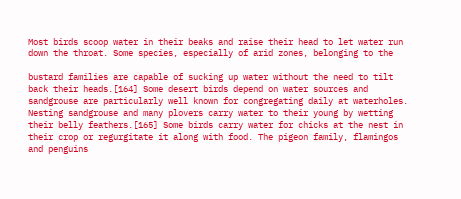Most birds scoop water in their beaks and raise their head to let water run down the throat. Some species, especially of arid zones, belonging to the

bustard families are capable of sucking up water without the need to tilt back their heads.[164] Some desert birds depend on water sources and sandgrouse are particularly well known for congregating daily at waterholes. Nesting sandgrouse and many plovers carry water to their young by wetting their belly feathers.[165] Some birds carry water for chicks at the nest in their crop or regurgitate it along with food. The pigeon family, flamingos and penguins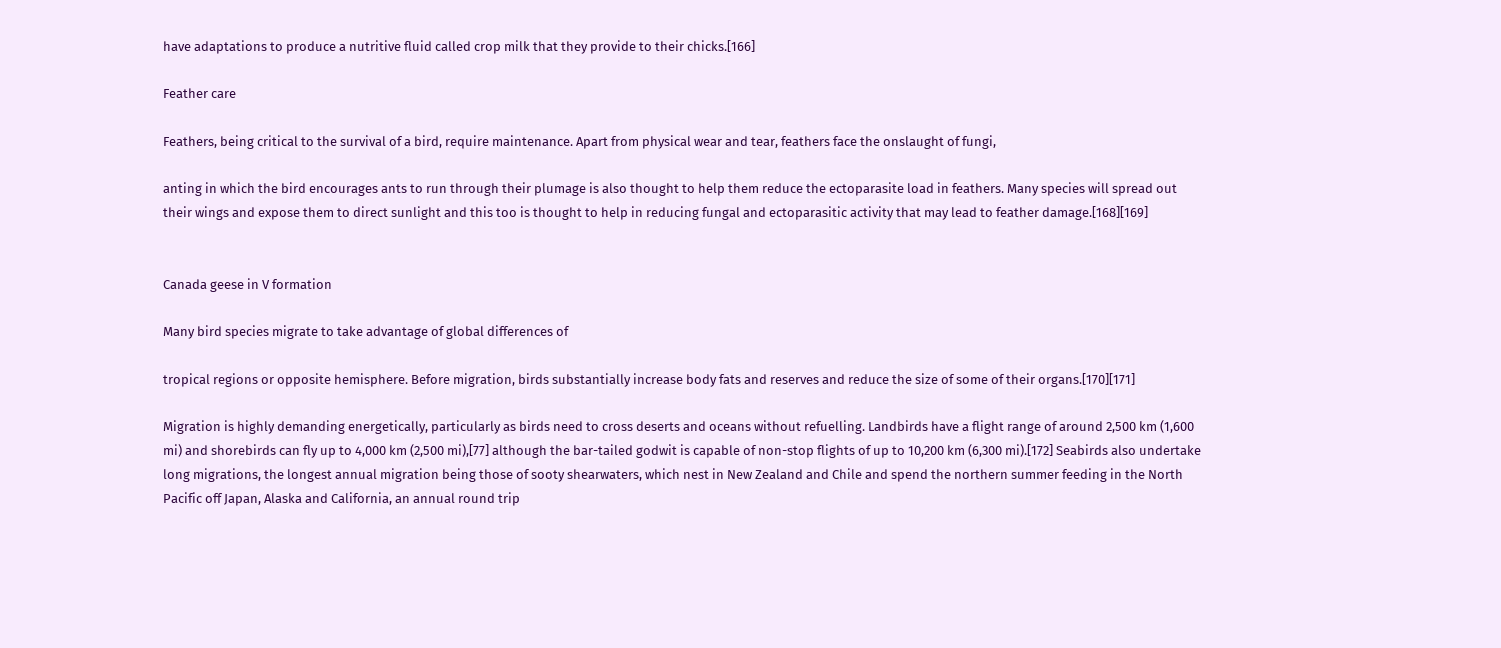have adaptations to produce a nutritive fluid called crop milk that they provide to their chicks.[166]

Feather care

Feathers, being critical to the survival of a bird, require maintenance. Apart from physical wear and tear, feathers face the onslaught of fungi,

anting in which the bird encourages ants to run through their plumage is also thought to help them reduce the ectoparasite load in feathers. Many species will spread out their wings and expose them to direct sunlight and this too is thought to help in reducing fungal and ectoparasitic activity that may lead to feather damage.[168][169]


Canada geese in V formation

Many bird species migrate to take advantage of global differences of

tropical regions or opposite hemisphere. Before migration, birds substantially increase body fats and reserves and reduce the size of some of their organs.[170][171]

Migration is highly demanding energetically, particularly as birds need to cross deserts and oceans without refuelling. Landbirds have a flight range of around 2,500 km (1,600 mi) and shorebirds can fly up to 4,000 km (2,500 mi),[77] although the bar-tailed godwit is capable of non-stop flights of up to 10,200 km (6,300 mi).[172] Seabirds also undertake long migrations, the longest annual migration being those of sooty shearwaters, which nest in New Zealand and Chile and spend the northern summer feeding in the North Pacific off Japan, Alaska and California, an annual round trip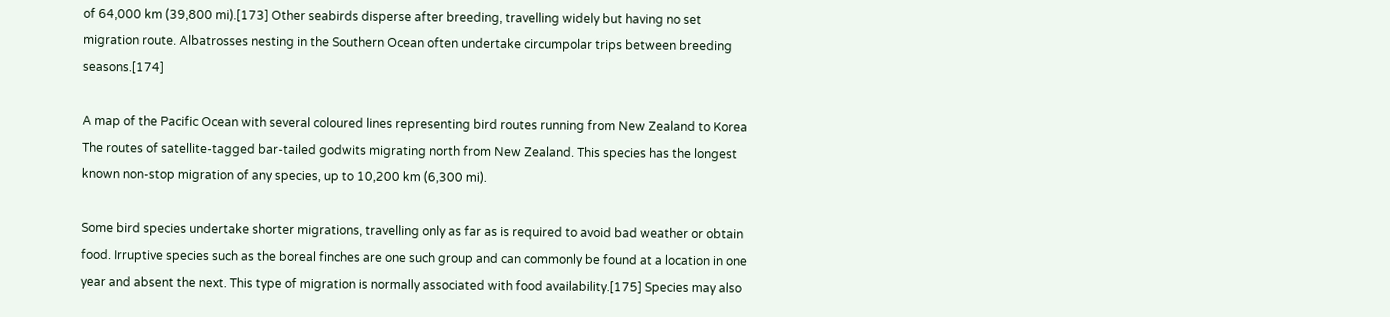of 64,000 km (39,800 mi).[173] Other seabirds disperse after breeding, travelling widely but having no set migration route. Albatrosses nesting in the Southern Ocean often undertake circumpolar trips between breeding seasons.[174]

A map of the Pacific Ocean with several coloured lines representing bird routes running from New Zealand to Korea
The routes of satellite-tagged bar-tailed godwits migrating north from New Zealand. This species has the longest known non-stop migration of any species, up to 10,200 km (6,300 mi).

Some bird species undertake shorter migrations, travelling only as far as is required to avoid bad weather or obtain food. Irruptive species such as the boreal finches are one such group and can commonly be found at a location in one year and absent the next. This type of migration is normally associated with food availability.[175] Species may also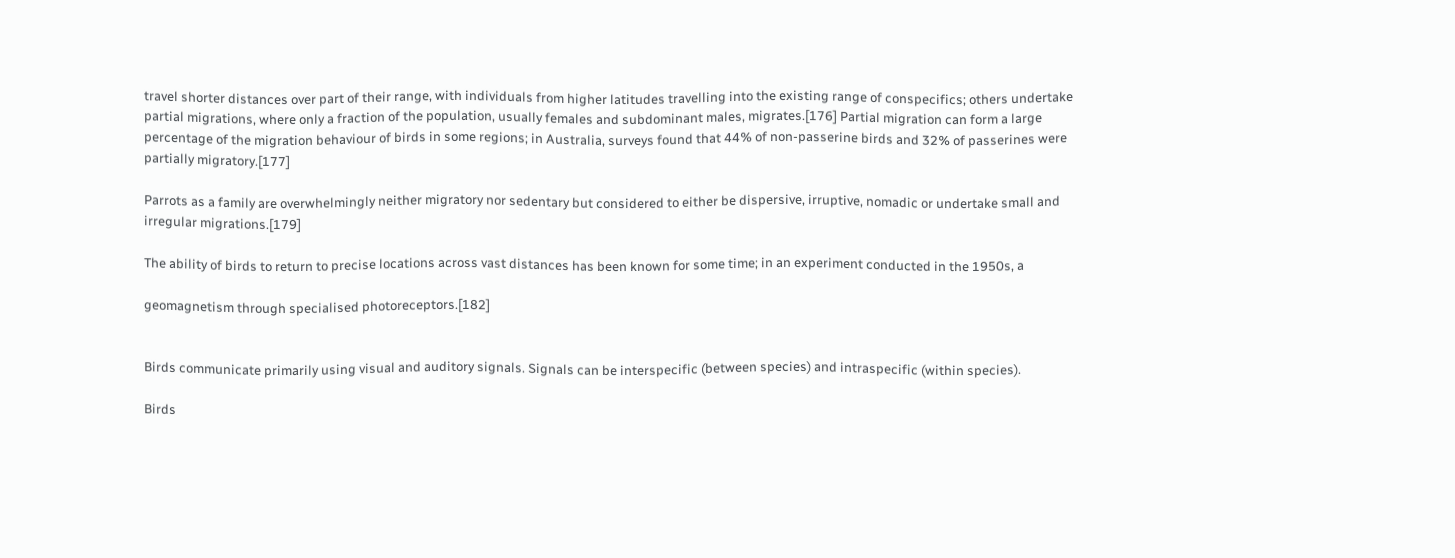travel shorter distances over part of their range, with individuals from higher latitudes travelling into the existing range of conspecifics; others undertake partial migrations, where only a fraction of the population, usually females and subdominant males, migrates.[176] Partial migration can form a large percentage of the migration behaviour of birds in some regions; in Australia, surveys found that 44% of non-passerine birds and 32% of passerines were partially migratory.[177]

Parrots as a family are overwhelmingly neither migratory nor sedentary but considered to either be dispersive, irruptive, nomadic or undertake small and irregular migrations.[179]

The ability of birds to return to precise locations across vast distances has been known for some time; in an experiment conducted in the 1950s, a

geomagnetism through specialised photoreceptors.[182]


Birds communicate primarily using visual and auditory signals. Signals can be interspecific (between species) and intraspecific (within species).

Birds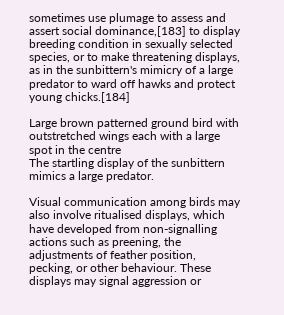sometimes use plumage to assess and assert social dominance,[183] to display breeding condition in sexually selected species, or to make threatening displays, as in the sunbittern's mimicry of a large predator to ward off hawks and protect young chicks.[184]

Large brown patterned ground bird with outstretched wings each with a large spot in the centre
The startling display of the sunbittern mimics a large predator.

Visual communication among birds may also involve ritualised displays, which have developed from non-signalling actions such as preening, the adjustments of feather position, pecking, or other behaviour. These displays may signal aggression or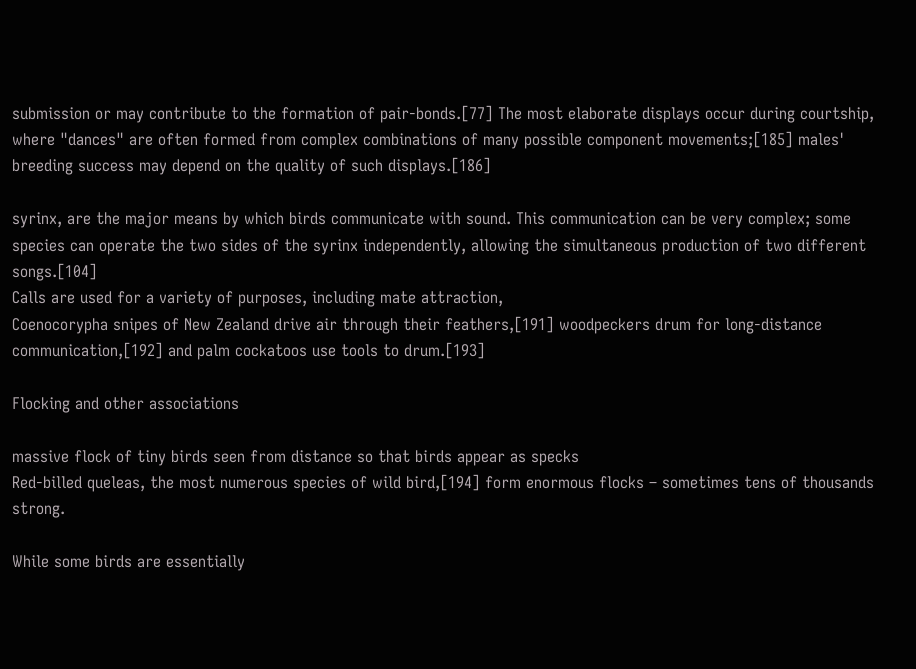submission or may contribute to the formation of pair-bonds.[77] The most elaborate displays occur during courtship, where "dances" are often formed from complex combinations of many possible component movements;[185] males' breeding success may depend on the quality of such displays.[186]

syrinx, are the major means by which birds communicate with sound. This communication can be very complex; some species can operate the two sides of the syrinx independently, allowing the simultaneous production of two different songs.[104]
Calls are used for a variety of purposes, including mate attraction,
Coenocorypha snipes of New Zealand drive air through their feathers,[191] woodpeckers drum for long-distance communication,[192] and palm cockatoos use tools to drum.[193]

Flocking and other associations

massive flock of tiny birds seen from distance so that birds appear as specks
Red-billed queleas, the most numerous species of wild bird,[194] form enormous flocks – sometimes tens of thousands strong.

While some birds are essentially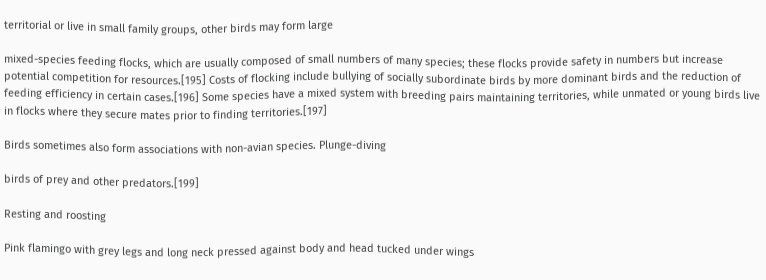territorial or live in small family groups, other birds may form large

mixed-species feeding flocks, which are usually composed of small numbers of many species; these flocks provide safety in numbers but increase potential competition for resources.[195] Costs of flocking include bullying of socially subordinate birds by more dominant birds and the reduction of feeding efficiency in certain cases.[196] Some species have a mixed system with breeding pairs maintaining territories, while unmated or young birds live in flocks where they secure mates prior to finding territories.[197]

Birds sometimes also form associations with non-avian species. Plunge-diving

birds of prey and other predators.[199]

Resting and roosting

Pink flamingo with grey legs and long neck pressed against body and head tucked under wings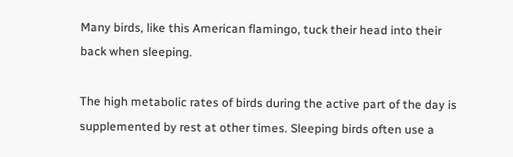Many birds, like this American flamingo, tuck their head into their back when sleeping.

The high metabolic rates of birds during the active part of the day is supplemented by rest at other times. Sleeping birds often use a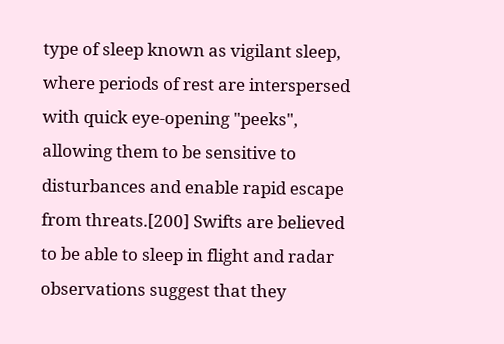type of sleep known as vigilant sleep, where periods of rest are interspersed with quick eye-opening "peeks", allowing them to be sensitive to disturbances and enable rapid escape from threats.[200] Swifts are believed to be able to sleep in flight and radar observations suggest that they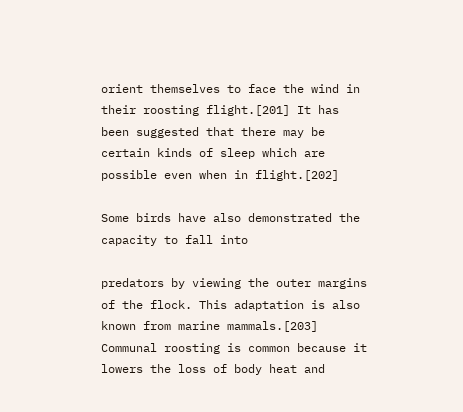orient themselves to face the wind in their roosting flight.[201] It has been suggested that there may be certain kinds of sleep which are possible even when in flight.[202]

Some birds have also demonstrated the capacity to fall into

predators by viewing the outer margins of the flock. This adaptation is also known from marine mammals.[203] Communal roosting is common because it lowers the loss of body heat and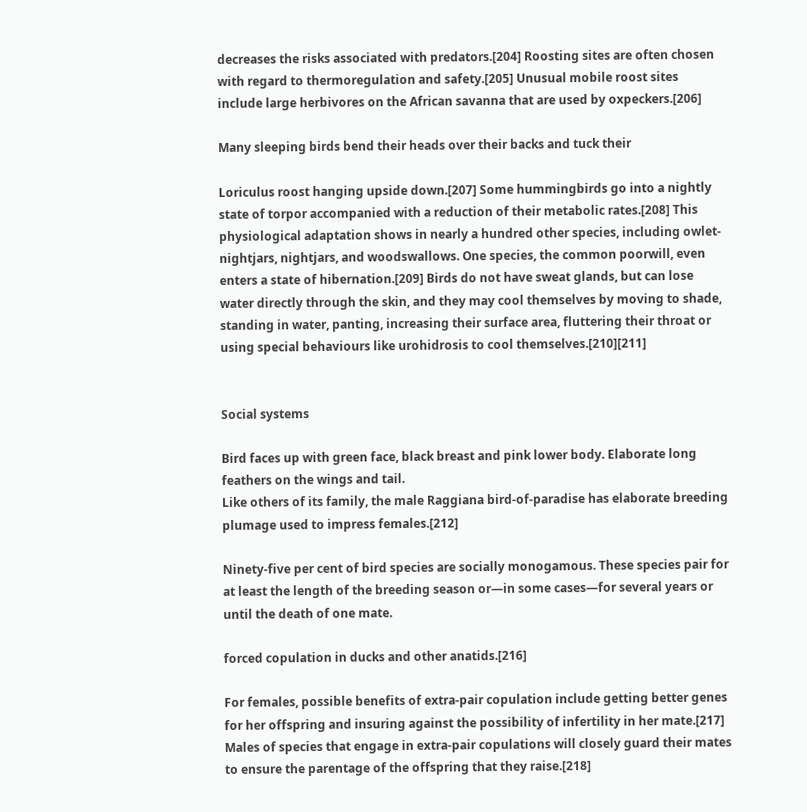decreases the risks associated with predators.[204] Roosting sites are often chosen with regard to thermoregulation and safety.[205] Unusual mobile roost sites include large herbivores on the African savanna that are used by oxpeckers.[206]

Many sleeping birds bend their heads over their backs and tuck their

Loriculus roost hanging upside down.[207] Some hummingbirds go into a nightly state of torpor accompanied with a reduction of their metabolic rates.[208] This physiological adaptation shows in nearly a hundred other species, including owlet-nightjars, nightjars, and woodswallows. One species, the common poorwill, even enters a state of hibernation.[209] Birds do not have sweat glands, but can lose water directly through the skin, and they may cool themselves by moving to shade, standing in water, panting, increasing their surface area, fluttering their throat or using special behaviours like urohidrosis to cool themselves.[210][211]


Social systems

Bird faces up with green face, black breast and pink lower body. Elaborate long feathers on the wings and tail.
Like others of its family, the male Raggiana bird-of-paradise has elaborate breeding plumage used to impress females.[212]

Ninety-five per cent of bird species are socially monogamous. These species pair for at least the length of the breeding season or—in some cases—for several years or until the death of one mate.

forced copulation in ducks and other anatids.[216]

For females, possible benefits of extra-pair copulation include getting better genes for her offspring and insuring against the possibility of infertility in her mate.[217] Males of species that engage in extra-pair copulations will closely guard their mates to ensure the parentage of the offspring that they raise.[218]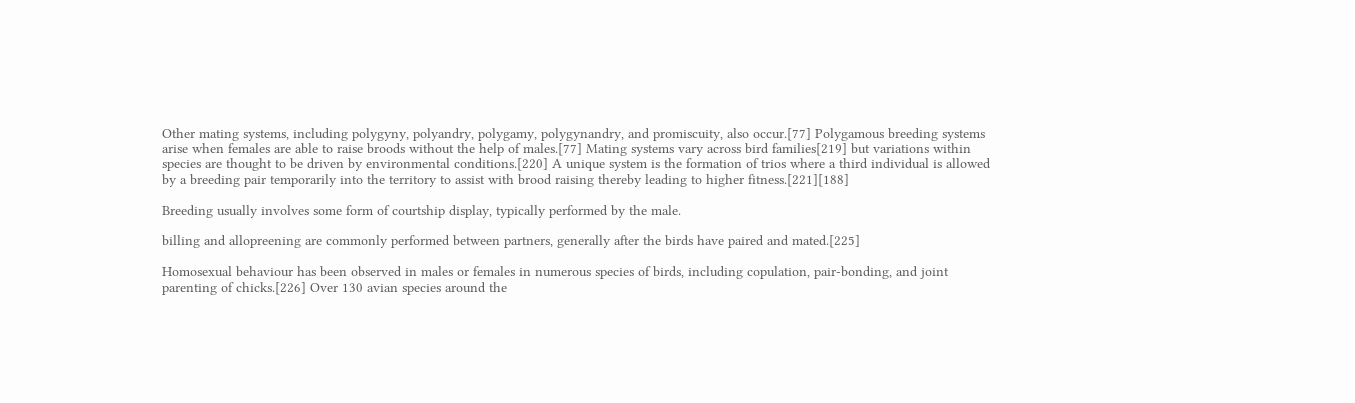Other mating systems, including polygyny, polyandry, polygamy, polygynandry, and promiscuity, also occur.[77] Polygamous breeding systems arise when females are able to raise broods without the help of males.[77] Mating systems vary across bird families[219] but variations within species are thought to be driven by environmental conditions.[220] A unique system is the formation of trios where a third individual is allowed by a breeding pair temporarily into the territory to assist with brood raising thereby leading to higher fitness.[221][188]

Breeding usually involves some form of courtship display, typically performed by the male.

billing and allopreening are commonly performed between partners, generally after the birds have paired and mated.[225]

Homosexual behaviour has been observed in males or females in numerous species of birds, including copulation, pair-bonding, and joint parenting of chicks.[226] Over 130 avian species around the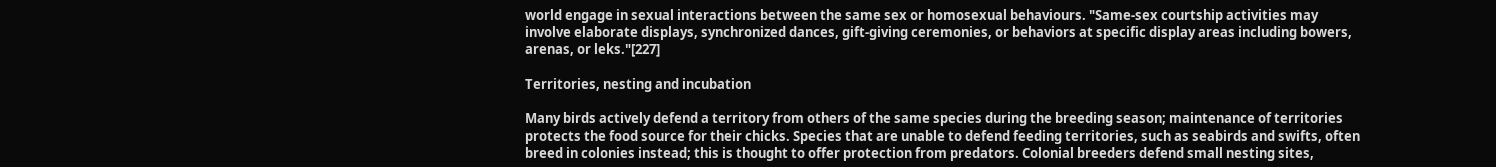world engage in sexual interactions between the same sex or homosexual behaviours. "Same-sex courtship activities may involve elaborate displays, synchronized dances, gift-giving ceremonies, or behaviors at specific display areas including bowers, arenas, or leks."[227]

Territories, nesting and incubation

Many birds actively defend a territory from others of the same species during the breeding season; maintenance of territories protects the food source for their chicks. Species that are unable to defend feeding territories, such as seabirds and swifts, often breed in colonies instead; this is thought to offer protection from predators. Colonial breeders defend small nesting sites,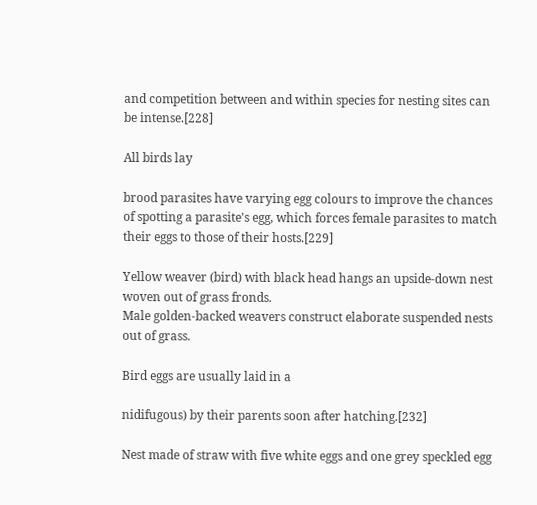and competition between and within species for nesting sites can be intense.[228]

All birds lay

brood parasites have varying egg colours to improve the chances of spotting a parasite's egg, which forces female parasites to match their eggs to those of their hosts.[229]

Yellow weaver (bird) with black head hangs an upside-down nest woven out of grass fronds.
Male golden-backed weavers construct elaborate suspended nests out of grass.

Bird eggs are usually laid in a

nidifugous) by their parents soon after hatching.[232]

Nest made of straw with five white eggs and one grey speckled egg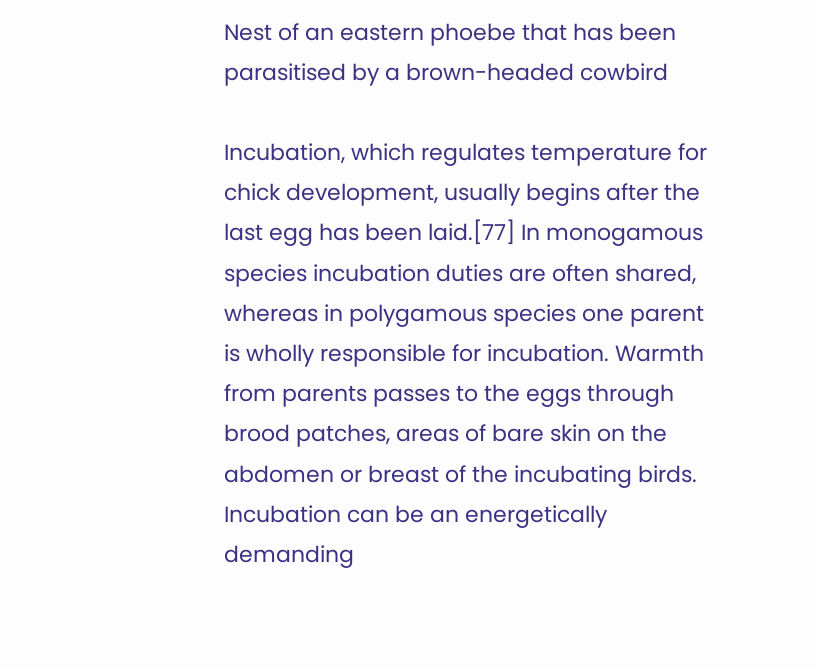Nest of an eastern phoebe that has been parasitised by a brown-headed cowbird

Incubation, which regulates temperature for chick development, usually begins after the last egg has been laid.[77] In monogamous species incubation duties are often shared, whereas in polygamous species one parent is wholly responsible for incubation. Warmth from parents passes to the eggs through brood patches, areas of bare skin on the abdomen or breast of the incubating birds. Incubation can be an energetically demanding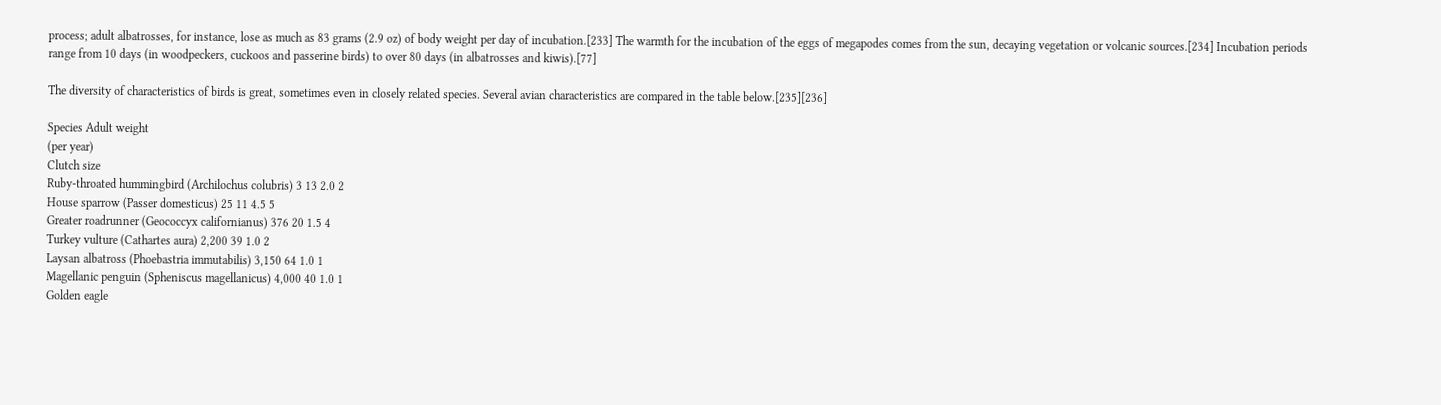process; adult albatrosses, for instance, lose as much as 83 grams (2.9 oz) of body weight per day of incubation.[233] The warmth for the incubation of the eggs of megapodes comes from the sun, decaying vegetation or volcanic sources.[234] Incubation periods range from 10 days (in woodpeckers, cuckoos and passerine birds) to over 80 days (in albatrosses and kiwis).[77]

The diversity of characteristics of birds is great, sometimes even in closely related species. Several avian characteristics are compared in the table below.[235][236]

Species Adult weight
(per year)
Clutch size
Ruby-throated hummingbird (Archilochus colubris) 3 13 2.0 2
House sparrow (Passer domesticus) 25 11 4.5 5
Greater roadrunner (Geococcyx californianus) 376 20 1.5 4
Turkey vulture (Cathartes aura) 2,200 39 1.0 2
Laysan albatross (Phoebastria immutabilis) 3,150 64 1.0 1
Magellanic penguin (Spheniscus magellanicus) 4,000 40 1.0 1
Golden eagle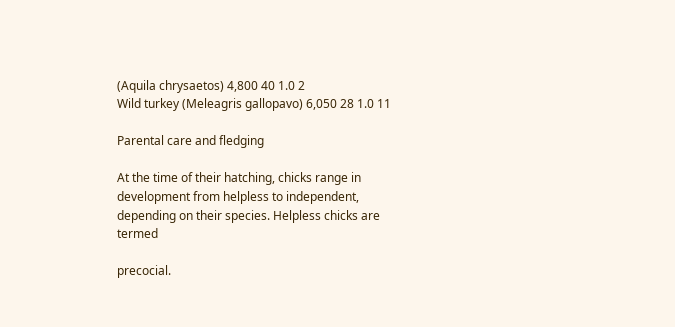(Aquila chrysaetos) 4,800 40 1.0 2
Wild turkey (Meleagris gallopavo) 6,050 28 1.0 11

Parental care and fledging

At the time of their hatching, chicks range in development from helpless to independent, depending on their species. Helpless chicks are termed

precocial.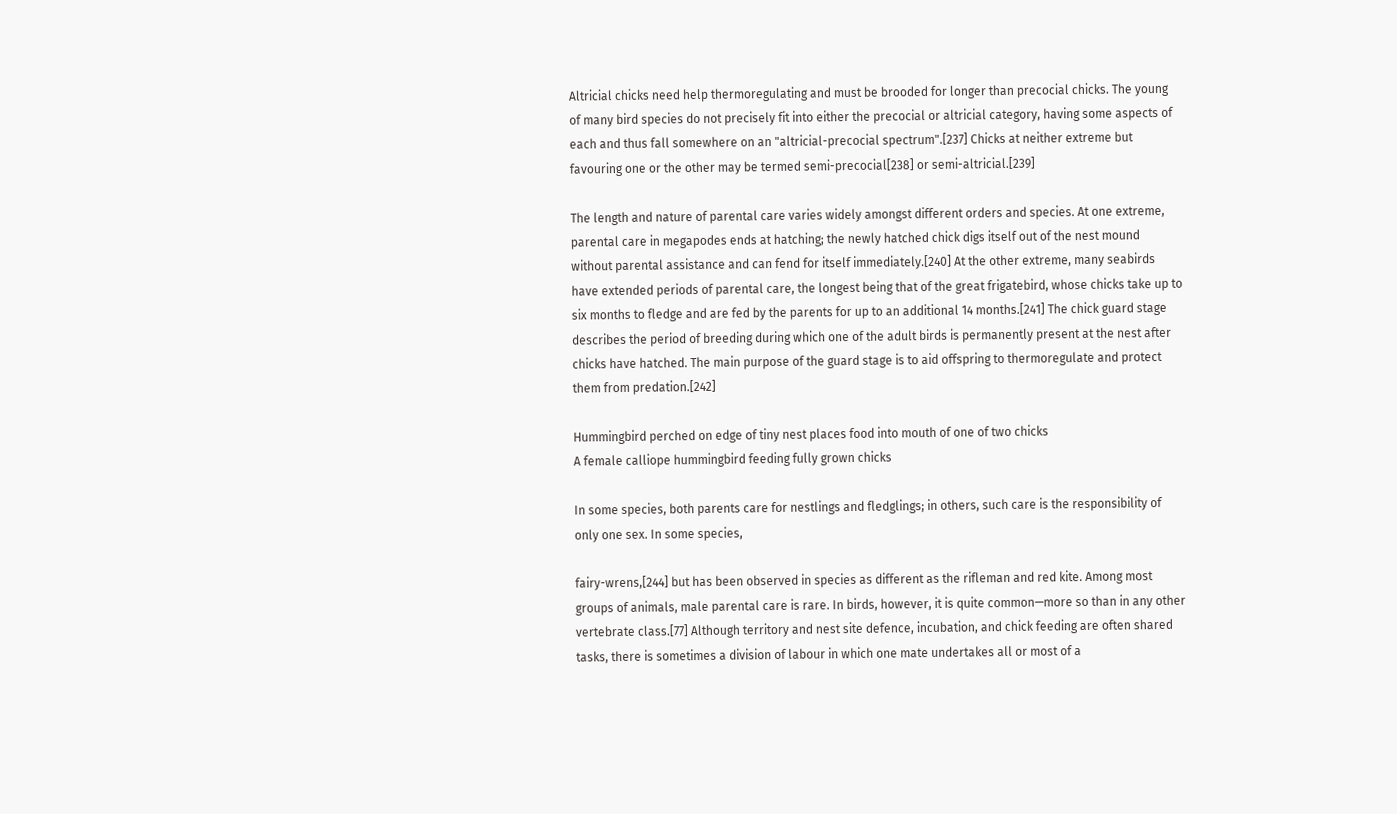Altricial chicks need help thermoregulating and must be brooded for longer than precocial chicks. The young of many bird species do not precisely fit into either the precocial or altricial category, having some aspects of each and thus fall somewhere on an "altricial-precocial spectrum".[237] Chicks at neither extreme but favouring one or the other may be termed semi-precocial[238] or semi-altricial.[239]

The length and nature of parental care varies widely amongst different orders and species. At one extreme, parental care in megapodes ends at hatching; the newly hatched chick digs itself out of the nest mound without parental assistance and can fend for itself immediately.[240] At the other extreme, many seabirds have extended periods of parental care, the longest being that of the great frigatebird, whose chicks take up to six months to fledge and are fed by the parents for up to an additional 14 months.[241] The chick guard stage describes the period of breeding during which one of the adult birds is permanently present at the nest after chicks have hatched. The main purpose of the guard stage is to aid offspring to thermoregulate and protect them from predation.[242]

Hummingbird perched on edge of tiny nest places food into mouth of one of two chicks
A female calliope hummingbird feeding fully grown chicks

In some species, both parents care for nestlings and fledglings; in others, such care is the responsibility of only one sex. In some species,

fairy-wrens,[244] but has been observed in species as different as the rifleman and red kite. Among most groups of animals, male parental care is rare. In birds, however, it is quite common—more so than in any other vertebrate class.[77] Although territory and nest site defence, incubation, and chick feeding are often shared tasks, there is sometimes a division of labour in which one mate undertakes all or most of a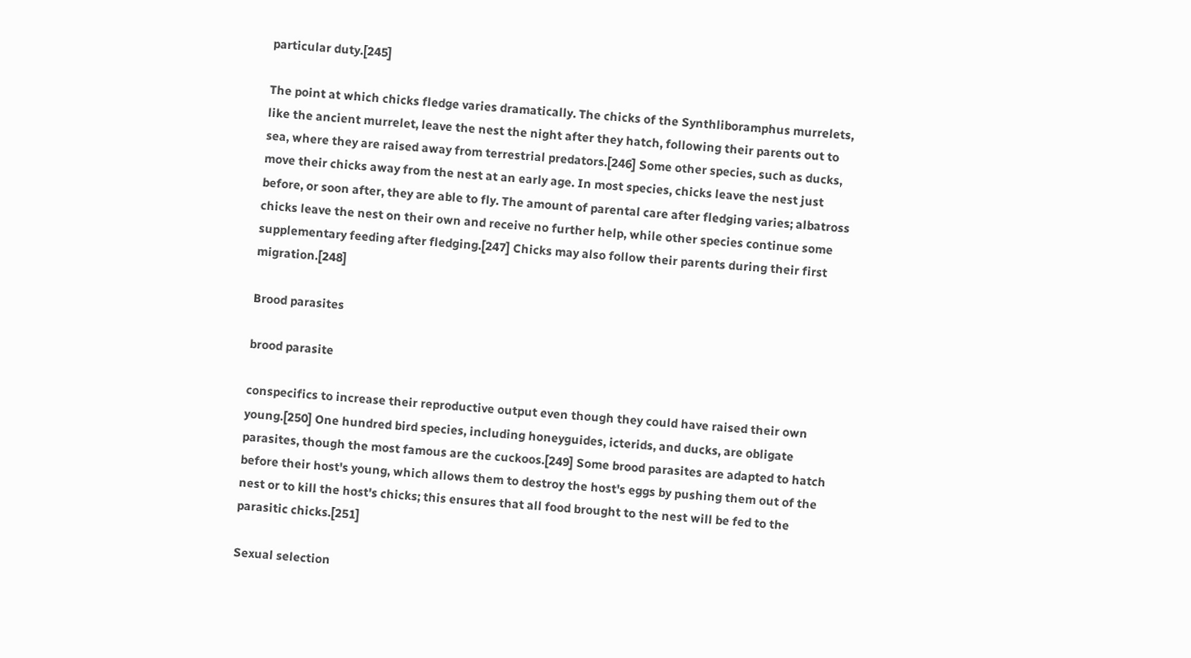particular duty.[245]

The point at which chicks fledge varies dramatically. The chicks of the Synthliboramphus murrelets, like the ancient murrelet, leave the nest the night after they hatch, following their parents out to sea, where they are raised away from terrestrial predators.[246] Some other species, such as ducks, move their chicks away from the nest at an early age. In most species, chicks leave the nest just before, or soon after, they are able to fly. The amount of parental care after fledging varies; albatross chicks leave the nest on their own and receive no further help, while other species continue some supplementary feeding after fledging.[247] Chicks may also follow their parents during their first migration.[248]

Brood parasites

brood parasite

conspecifics to increase their reproductive output even though they could have raised their own young.[250] One hundred bird species, including honeyguides, icterids, and ducks, are obligate parasites, though the most famous are the cuckoos.[249] Some brood parasites are adapted to hatch before their host's young, which allows them to destroy the host's eggs by pushing them out of the nest or to kill the host's chicks; this ensures that all food brought to the nest will be fed to the parasitic chicks.[251]

Sexual selection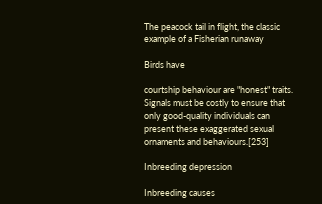The peacock tail in flight, the classic example of a Fisherian runaway

Birds have

courtship behaviour are "honest" traits. Signals must be costly to ensure that only good-quality individuals can present these exaggerated sexual ornaments and behaviours.[253]

Inbreeding depression

Inbreeding causes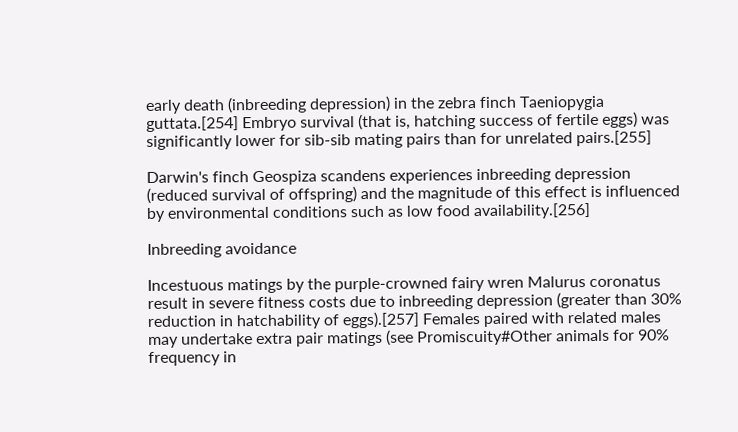early death (inbreeding depression) in the zebra finch Taeniopygia guttata.[254] Embryo survival (that is, hatching success of fertile eggs) was significantly lower for sib-sib mating pairs than for unrelated pairs.[255]

Darwin's finch Geospiza scandens experiences inbreeding depression (reduced survival of offspring) and the magnitude of this effect is influenced by environmental conditions such as low food availability.[256]

Inbreeding avoidance

Incestuous matings by the purple-crowned fairy wren Malurus coronatus result in severe fitness costs due to inbreeding depression (greater than 30% reduction in hatchability of eggs).[257] Females paired with related males may undertake extra pair matings (see Promiscuity#Other animals for 90% frequency in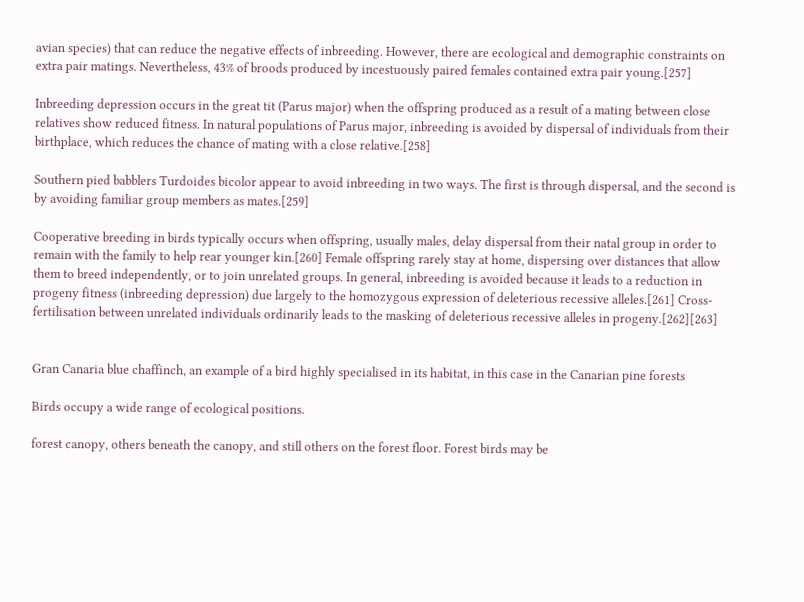avian species) that can reduce the negative effects of inbreeding. However, there are ecological and demographic constraints on extra pair matings. Nevertheless, 43% of broods produced by incestuously paired females contained extra pair young.[257]

Inbreeding depression occurs in the great tit (Parus major) when the offspring produced as a result of a mating between close relatives show reduced fitness. In natural populations of Parus major, inbreeding is avoided by dispersal of individuals from their birthplace, which reduces the chance of mating with a close relative.[258]

Southern pied babblers Turdoides bicolor appear to avoid inbreeding in two ways. The first is through dispersal, and the second is by avoiding familiar group members as mates.[259]

Cooperative breeding in birds typically occurs when offspring, usually males, delay dispersal from their natal group in order to remain with the family to help rear younger kin.[260] Female offspring rarely stay at home, dispersing over distances that allow them to breed independently, or to join unrelated groups. In general, inbreeding is avoided because it leads to a reduction in progeny fitness (inbreeding depression) due largely to the homozygous expression of deleterious recessive alleles.[261] Cross-fertilisation between unrelated individuals ordinarily leads to the masking of deleterious recessive alleles in progeny.[262][263]


Gran Canaria blue chaffinch, an example of a bird highly specialised in its habitat, in this case in the Canarian pine forests

Birds occupy a wide range of ecological positions.

forest canopy, others beneath the canopy, and still others on the forest floor. Forest birds may be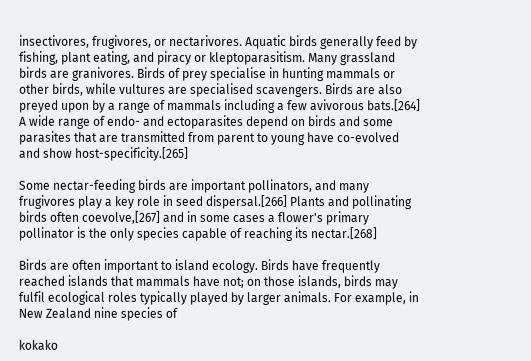insectivores, frugivores, or nectarivores. Aquatic birds generally feed by fishing, plant eating, and piracy or kleptoparasitism. Many grassland birds are granivores. Birds of prey specialise in hunting mammals or other birds, while vultures are specialised scavengers. Birds are also preyed upon by a range of mammals including a few avivorous bats.[264] A wide range of endo- and ectoparasites depend on birds and some parasites that are transmitted from parent to young have co-evolved and show host-specificity.[265]

Some nectar-feeding birds are important pollinators, and many frugivores play a key role in seed dispersal.[266] Plants and pollinating birds often coevolve,[267] and in some cases a flower's primary pollinator is the only species capable of reaching its nectar.[268]

Birds are often important to island ecology. Birds have frequently reached islands that mammals have not; on those islands, birds may fulfil ecological roles typically played by larger animals. For example, in New Zealand nine species of

kokako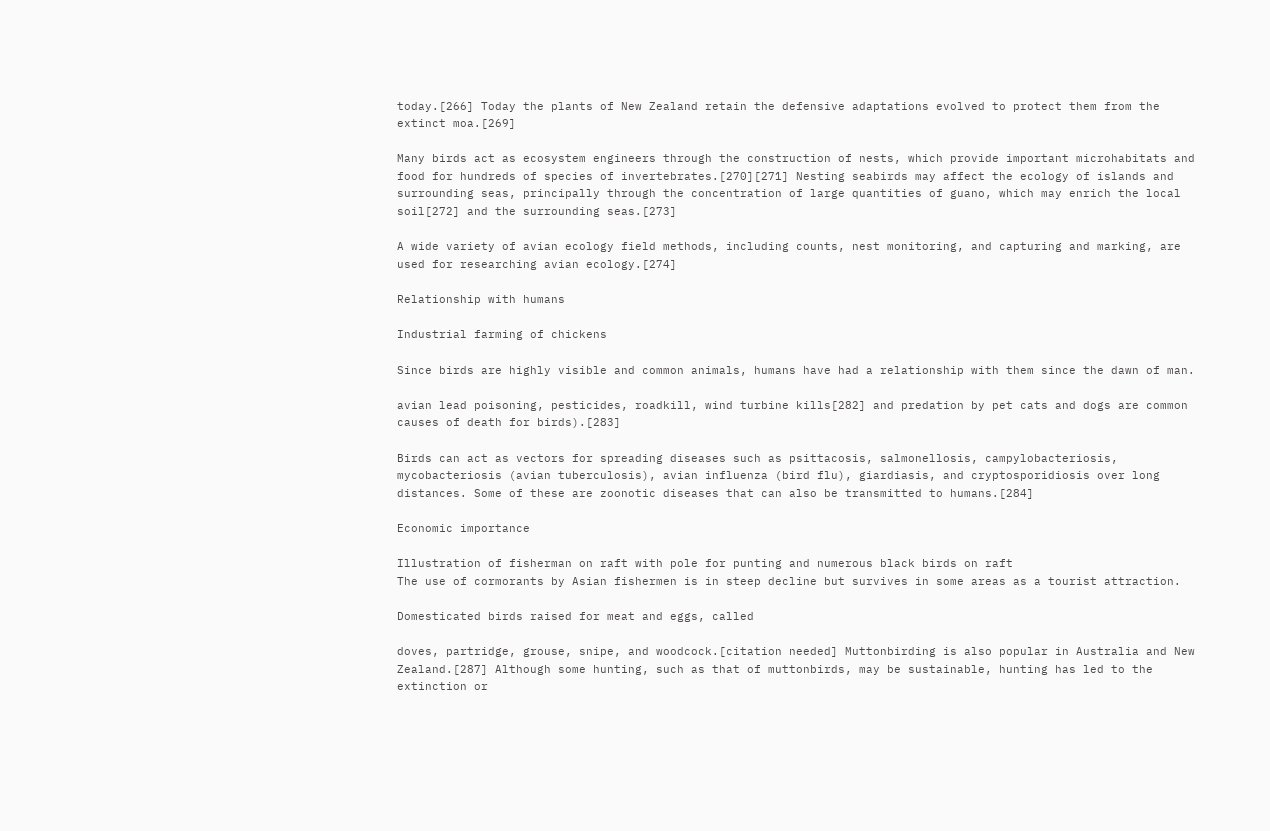today.[266] Today the plants of New Zealand retain the defensive adaptations evolved to protect them from the extinct moa.[269]

Many birds act as ecosystem engineers through the construction of nests, which provide important microhabitats and food for hundreds of species of invertebrates.[270][271] Nesting seabirds may affect the ecology of islands and surrounding seas, principally through the concentration of large quantities of guano, which may enrich the local soil[272] and the surrounding seas.[273]

A wide variety of avian ecology field methods, including counts, nest monitoring, and capturing and marking, are used for researching avian ecology.[274]

Relationship with humans

Industrial farming of chickens

Since birds are highly visible and common animals, humans have had a relationship with them since the dawn of man.

avian lead poisoning, pesticides, roadkill, wind turbine kills[282] and predation by pet cats and dogs are common causes of death for birds).[283]

Birds can act as vectors for spreading diseases such as psittacosis, salmonellosis, campylobacteriosis, mycobacteriosis (avian tuberculosis), avian influenza (bird flu), giardiasis, and cryptosporidiosis over long distances. Some of these are zoonotic diseases that can also be transmitted to humans.[284]

Economic importance

Illustration of fisherman on raft with pole for punting and numerous black birds on raft
The use of cormorants by Asian fishermen is in steep decline but survives in some areas as a tourist attraction.

Domesticated birds raised for meat and eggs, called

doves, partridge, grouse, snipe, and woodcock.[citation needed] Muttonbirding is also popular in Australia and New Zealand.[287] Although some hunting, such as that of muttonbirds, may be sustainable, hunting has led to the extinction or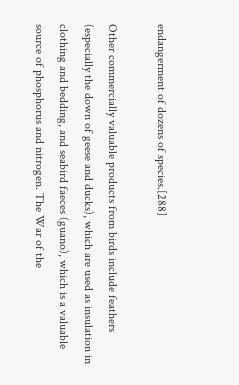endangerment of dozens of species.[288]

Other commercially valuable products from birds include feathers (especially the down of geese and ducks), which are used as insulation in clothing and bedding, and seabird faeces (guano), which is a valuable source of phosphorus and nitrogen. The War of the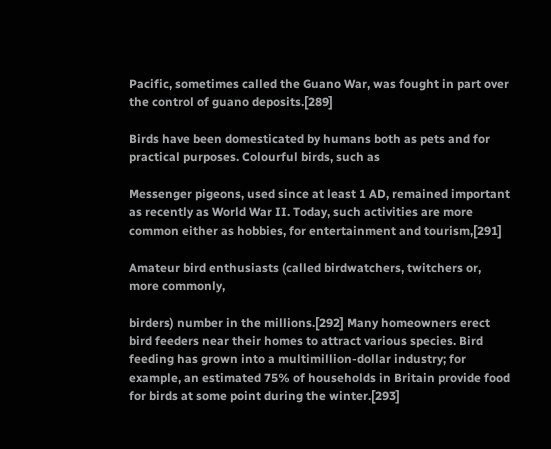Pacific, sometimes called the Guano War, was fought in part over the control of guano deposits.[289]

Birds have been domesticated by humans both as pets and for practical purposes. Colourful birds, such as

Messenger pigeons, used since at least 1 AD, remained important as recently as World War II. Today, such activities are more common either as hobbies, for entertainment and tourism,[291]

Amateur bird enthusiasts (called birdwatchers, twitchers or, more commonly,

birders) number in the millions.[292] Many homeowners erect bird feeders near their homes to attract various species. Bird feeding has grown into a multimillion-dollar industry; for example, an estimated 75% of households in Britain provide food for birds at some point during the winter.[293]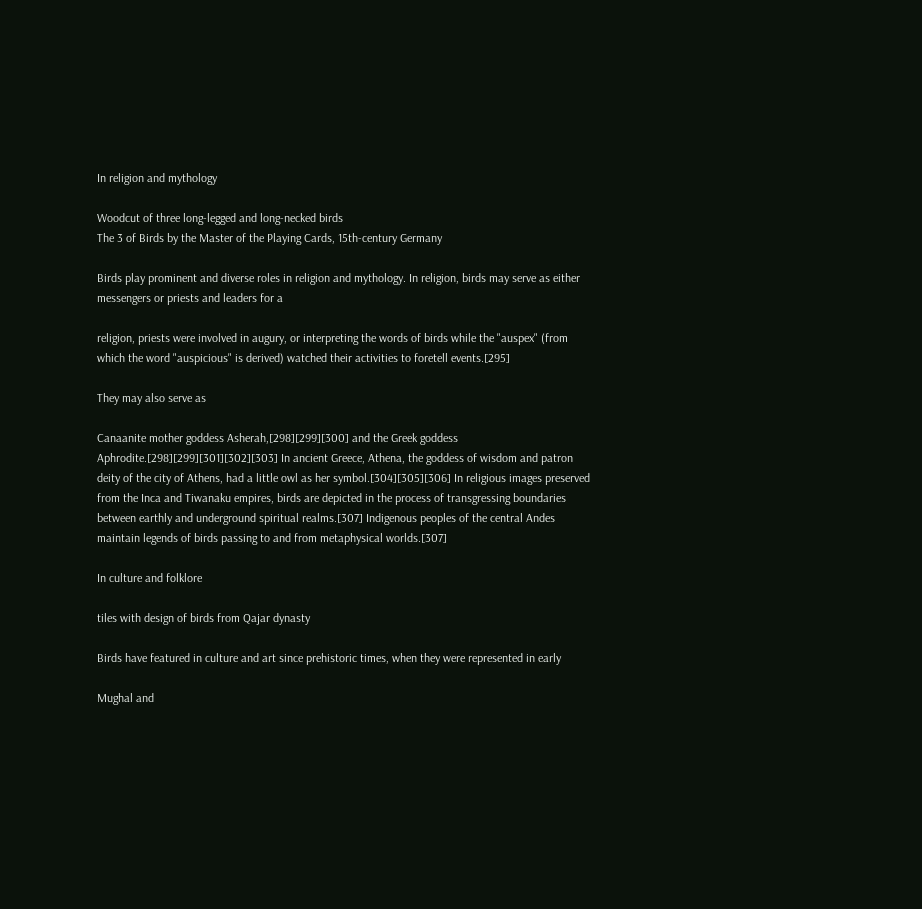In religion and mythology

Woodcut of three long-legged and long-necked birds
The 3 of Birds by the Master of the Playing Cards, 15th-century Germany

Birds play prominent and diverse roles in religion and mythology. In religion, birds may serve as either messengers or priests and leaders for a

religion, priests were involved in augury, or interpreting the words of birds while the "auspex" (from which the word "auspicious" is derived) watched their activities to foretell events.[295]

They may also serve as

Canaanite mother goddess Asherah,[298][299][300] and the Greek goddess Aphrodite.[298][299][301][302][303] In ancient Greece, Athena, the goddess of wisdom and patron deity of the city of Athens, had a little owl as her symbol.[304][305][306] In religious images preserved from the Inca and Tiwanaku empires, birds are depicted in the process of transgressing boundaries between earthly and underground spiritual realms.[307] Indigenous peoples of the central Andes maintain legends of birds passing to and from metaphysical worlds.[307]

In culture and folklore

tiles with design of birds from Qajar dynasty

Birds have featured in culture and art since prehistoric times, when they were represented in early

Mughal and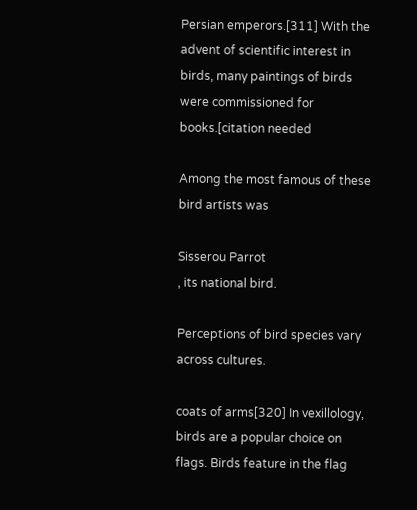Persian emperors.[311] With the advent of scientific interest in birds, many paintings of birds were commissioned for books.[citation needed

Among the most famous of these bird artists was

Sisserou Parrot
, its national bird.

Perceptions of bird species vary across cultures.

coats of arms[320] In vexillology, birds are a popular choice on flags. Birds feature in the flag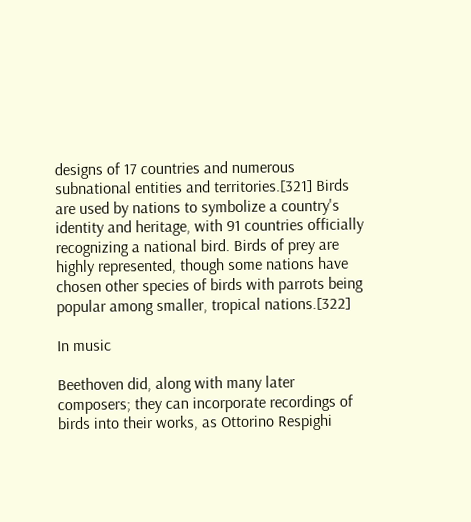designs of 17 countries and numerous subnational entities and territories.[321] Birds are used by nations to symbolize a country's identity and heritage, with 91 countries officially recognizing a national bird. Birds of prey are highly represented, though some nations have chosen other species of birds with parrots being popular among smaller, tropical nations.[322]

In music

Beethoven did, along with many later composers; they can incorporate recordings of birds into their works, as Ottorino Respighi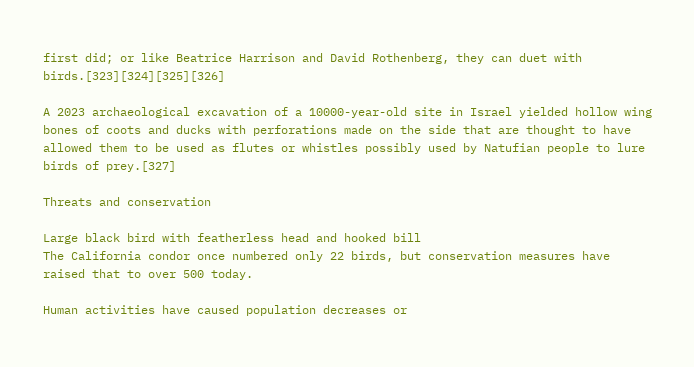first did; or like Beatrice Harrison and David Rothenberg, they can duet with birds.[323][324][325][326]

A 2023 archaeological excavation of a 10000-year-old site in Israel yielded hollow wing bones of coots and ducks with perforations made on the side that are thought to have allowed them to be used as flutes or whistles possibly used by Natufian people to lure birds of prey.[327]

Threats and conservation

Large black bird with featherless head and hooked bill
The California condor once numbered only 22 birds, but conservation measures have raised that to over 500 today.

Human activities have caused population decreases or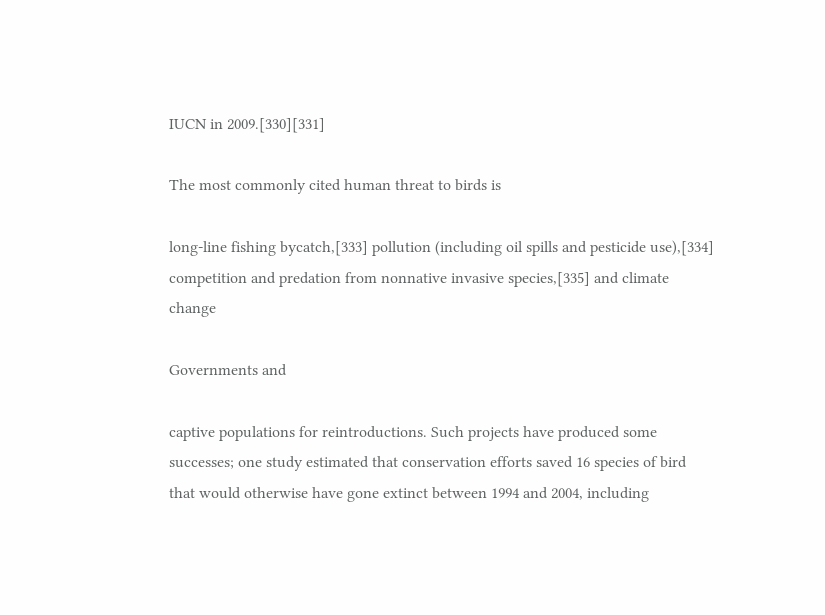IUCN in 2009.[330][331]

The most commonly cited human threat to birds is

long-line fishing bycatch,[333] pollution (including oil spills and pesticide use),[334] competition and predation from nonnative invasive species,[335] and climate change

Governments and

captive populations for reintroductions. Such projects have produced some successes; one study estimated that conservation efforts saved 16 species of bird that would otherwise have gone extinct between 1994 and 2004, including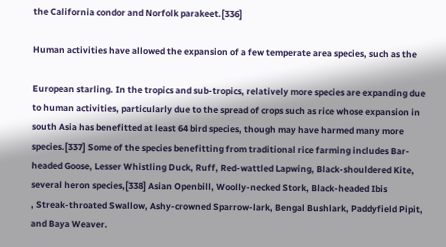the California condor and Norfolk parakeet.[336]

Human activities have allowed the expansion of a few temperate area species, such as the

European starling. In the tropics and sub-tropics, relatively more species are expanding due to human activities, particularly due to the spread of crops such as rice whose expansion in south Asia has benefitted at least 64 bird species, though may have harmed many more species.[337] Some of the species benefitting from traditional rice farming includes Bar-headed Goose, Lesser Whistling Duck, Ruff, Red-wattled Lapwing, Black-shouldered Kite, several heron species,[338] Asian Openbill, Woolly-necked Stork, Black-headed Ibis
, Streak-throated Swallow, Ashy-crowned Sparrow-lark, Bengal Bushlark, Paddyfield Pipit, and Baya Weaver.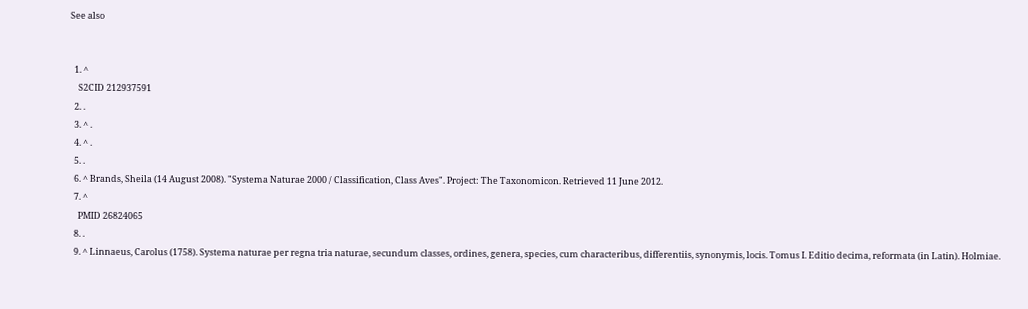See also


  1. ^
    S2CID 212937591
  2. .
  3. ^ .
  4. ^ .
  5. .
  6. ^ Brands, Sheila (14 August 2008). "Systema Naturae 2000 / Classification, Class Aves". Project: The Taxonomicon. Retrieved 11 June 2012.
  7. ^
    PMID 26824065
  8. .
  9. ^ Linnaeus, Carolus (1758). Systema naturae per regna tria naturae, secundum classes, ordines, genera, species, cum characteribus, differentiis, synonymis, locis. Tomus I. Editio decima, reformata (in Latin). Holmiae.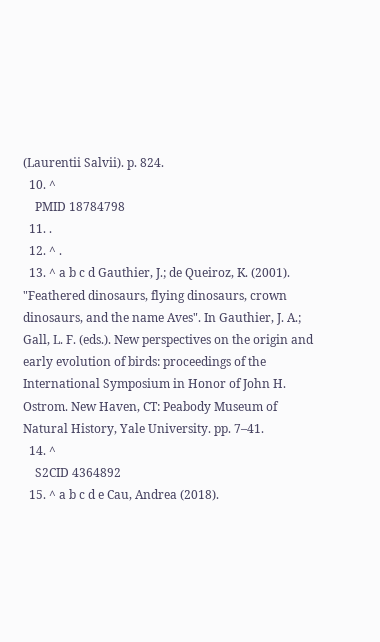(Laurentii Salvii). p. 824.
  10. ^
    PMID 18784798
  11. .
  12. ^ .
  13. ^ a b c d Gauthier, J.; de Queiroz, K. (2001). "Feathered dinosaurs, flying dinosaurs, crown dinosaurs, and the name Aves". In Gauthier, J. A.; Gall, L. F. (eds.). New perspectives on the origin and early evolution of birds: proceedings of the International Symposium in Honor of John H. Ostrom. New Haven, CT: Peabody Museum of Natural History, Yale University. pp. 7–41.
  14. ^
    S2CID 4364892
  15. ^ a b c d e Cau, Andrea (2018).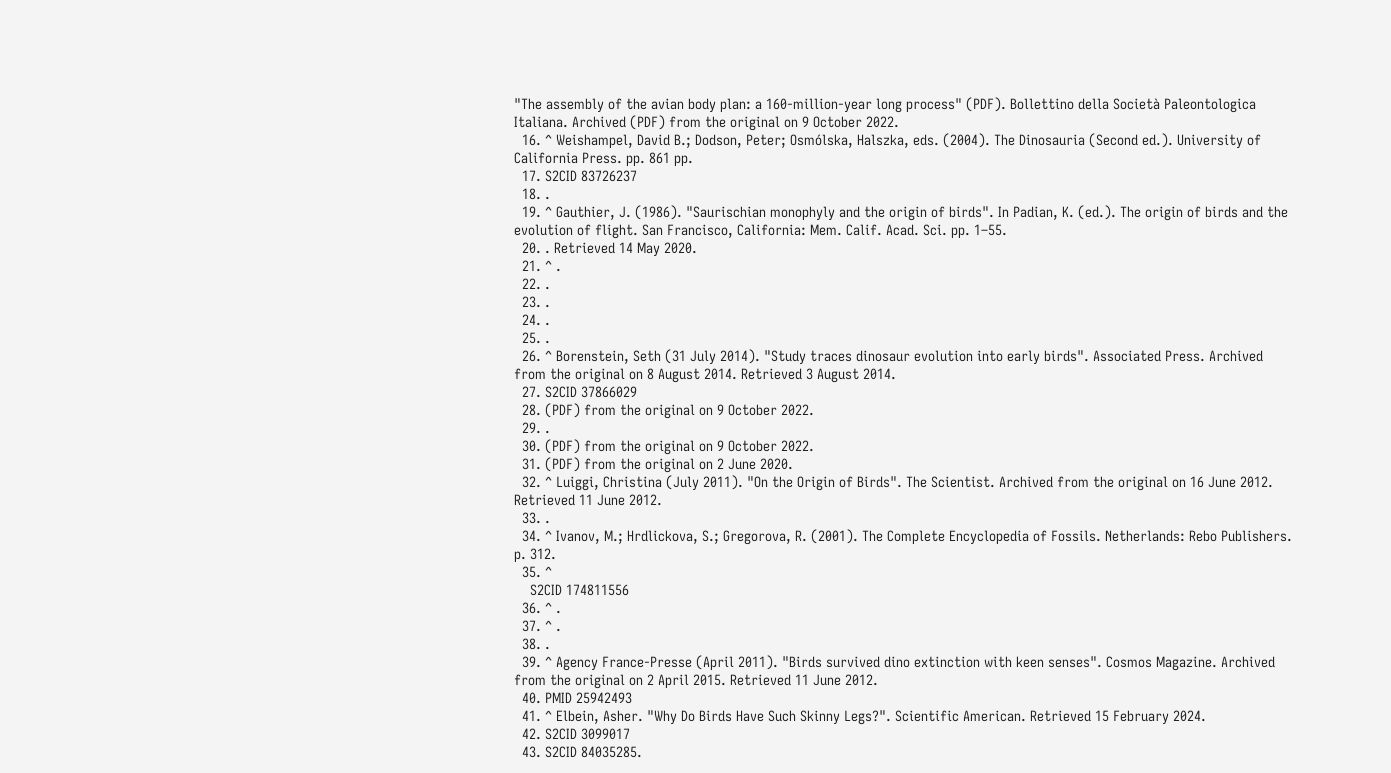"The assembly of the avian body plan: a 160-million-year long process" (PDF). Bollettino della Società Paleontologica Italiana. Archived (PDF) from the original on 9 October 2022.
  16. ^ Weishampel, David B.; Dodson, Peter; Osmólska, Halszka, eds. (2004). The Dinosauria (Second ed.). University of California Press. pp. 861 pp.
  17. S2CID 83726237
  18. .
  19. ^ Gauthier, J. (1986). "Saurischian monophyly and the origin of birds". In Padian, K. (ed.). The origin of birds and the evolution of flight. San Francisco, California: Mem. Calif. Acad. Sci. pp. 1–55.
  20. . Retrieved 14 May 2020.
  21. ^ .
  22. .
  23. .
  24. .
  25. .
  26. ^ Borenstein, Seth (31 July 2014). "Study traces dinosaur evolution into early birds". Associated Press. Archived from the original on 8 August 2014. Retrieved 3 August 2014.
  27. S2CID 37866029
  28. (PDF) from the original on 9 October 2022.
  29. .
  30. (PDF) from the original on 9 October 2022.
  31. (PDF) from the original on 2 June 2020.
  32. ^ Luiggi, Christina (July 2011). "On the Origin of Birds". The Scientist. Archived from the original on 16 June 2012. Retrieved 11 June 2012.
  33. .
  34. ^ Ivanov, M.; Hrdlickova, S.; Gregorova, R. (2001). The Complete Encyclopedia of Fossils. Netherlands: Rebo Publishers. p. 312.
  35. ^
    S2CID 174811556
  36. ^ .
  37. ^ .
  38. .
  39. ^ Agency France-Presse (April 2011). "Birds survived dino extinction with keen senses". Cosmos Magazine. Archived from the original on 2 April 2015. Retrieved 11 June 2012.
  40. PMID 25942493
  41. ^ Elbein, Asher. "Why Do Birds Have Such Skinny Legs?". Scientific American. Retrieved 15 February 2024.
  42. S2CID 3099017
  43. S2CID 84035285.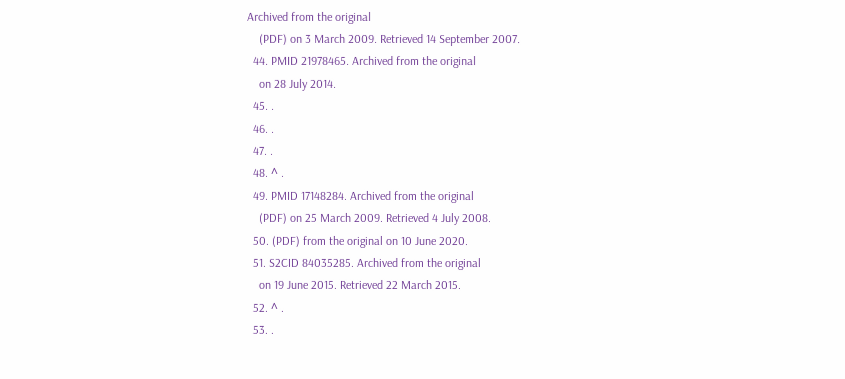Archived from the original
    (PDF) on 3 March 2009. Retrieved 14 September 2007.
  44. PMID 21978465. Archived from the original
    on 28 July 2014.
  45. .
  46. .
  47. .
  48. ^ .
  49. PMID 17148284. Archived from the original
    (PDF) on 25 March 2009. Retrieved 4 July 2008.
  50. (PDF) from the original on 10 June 2020.
  51. S2CID 84035285. Archived from the original
    on 19 June 2015. Retrieved 22 March 2015.
  52. ^ .
  53. .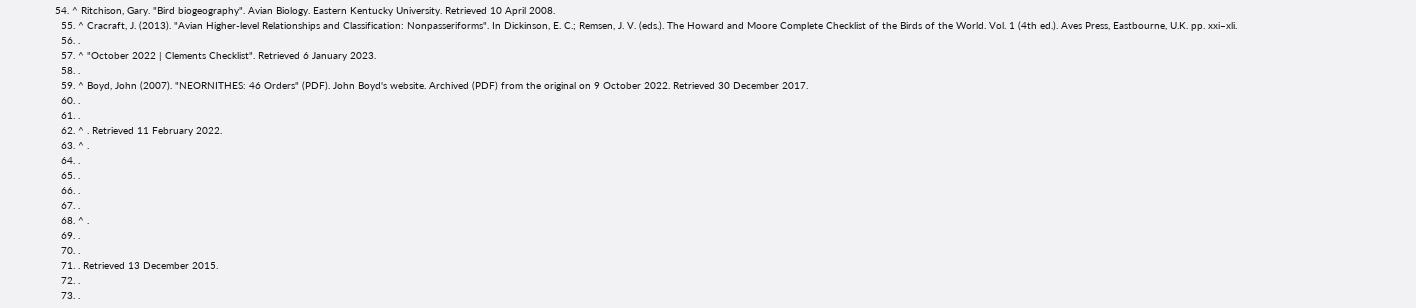54. ^ Ritchison, Gary. "Bird biogeography". Avian Biology. Eastern Kentucky University. Retrieved 10 April 2008.
  55. ^ Cracraft, J. (2013). "Avian Higher-level Relationships and Classification: Nonpasseriforms". In Dickinson, E. C.; Remsen, J. V. (eds.). The Howard and Moore Complete Checklist of the Birds of the World. Vol. 1 (4th ed.). Aves Press, Eastbourne, U.K. pp. xxi–xli.
  56. .
  57. ^ "October 2022 | Clements Checklist". Retrieved 6 January 2023.
  58. .
  59. ^ Boyd, John (2007). "NEORNITHES: 46 Orders" (PDF). John Boyd's website. Archived (PDF) from the original on 9 October 2022. Retrieved 30 December 2017.
  60. .
  61. .
  62. ^ . Retrieved 11 February 2022.
  63. ^ .
  64. .
  65. .
  66. .
  67. .
  68. ^ .
  69. .
  70. .
  71. . Retrieved 13 December 2015.
  72. .
  73. .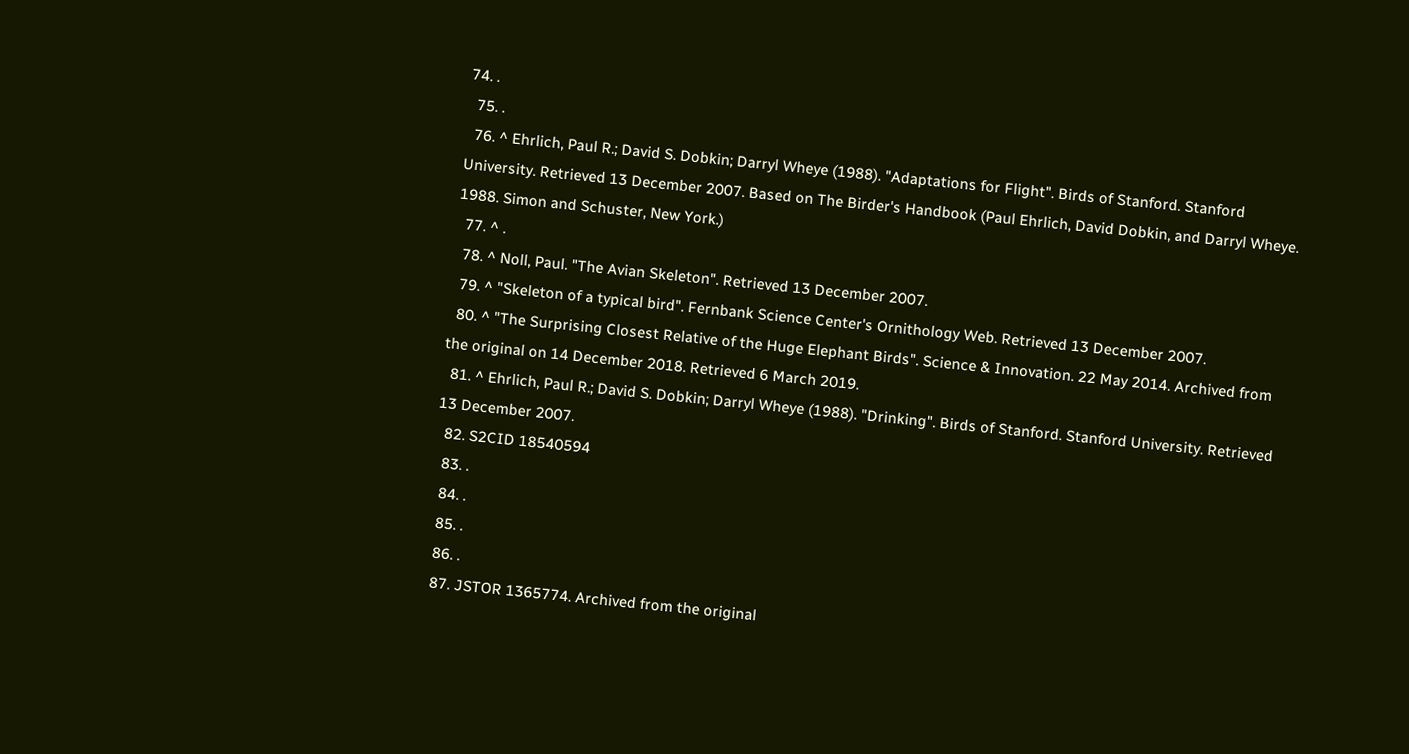74. .
  75. .
  76. ^ Ehrlich, Paul R.; David S. Dobkin; Darryl Wheye (1988). "Adaptations for Flight". Birds of Stanford. Stanford University. Retrieved 13 December 2007. Based on The Birder's Handbook (Paul Ehrlich, David Dobkin, and Darryl Wheye. 1988. Simon and Schuster, New York.)
  77. ^ .
  78. ^ Noll, Paul. "The Avian Skeleton". Retrieved 13 December 2007.
  79. ^ "Skeleton of a typical bird". Fernbank Science Center's Ornithology Web. Retrieved 13 December 2007.
  80. ^ "The Surprising Closest Relative of the Huge Elephant Birds". Science & Innovation. 22 May 2014. Archived from the original on 14 December 2018. Retrieved 6 March 2019.
  81. ^ Ehrlich, Paul R.; David S. Dobkin; Darryl Wheye (1988). "Drinking". Birds of Stanford. Stanford University. Retrieved 13 December 2007.
  82. S2CID 18540594
  83. .
  84. .
  85. .
  86. .
  87. JSTOR 1365774. Archived from the original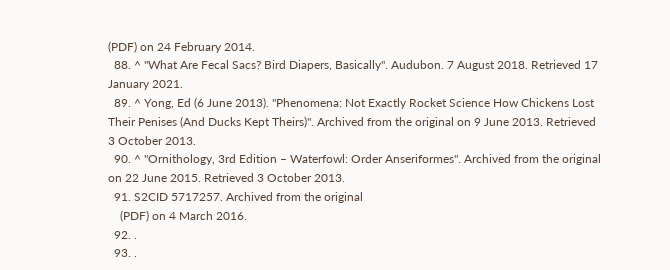(PDF) on 24 February 2014.
  88. ^ "What Are Fecal Sacs? Bird Diapers, Basically". Audubon. 7 August 2018. Retrieved 17 January 2021.
  89. ^ Yong, Ed (6 June 2013). "Phenomena: Not Exactly Rocket Science How Chickens Lost Their Penises (And Ducks Kept Theirs)". Archived from the original on 9 June 2013. Retrieved 3 October 2013.
  90. ^ "Ornithology, 3rd Edition – Waterfowl: Order Anseriformes". Archived from the original on 22 June 2015. Retrieved 3 October 2013.
  91. S2CID 5717257. Archived from the original
    (PDF) on 4 March 2016.
  92. .
  93. .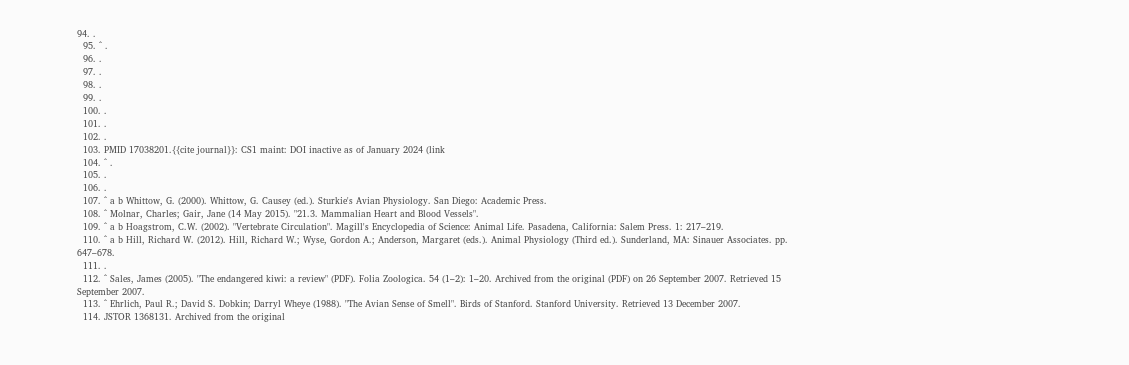94. .
  95. ^ .
  96. .
  97. .
  98. .
  99. .
  100. .
  101. .
  102. .
  103. PMID 17038201.{{cite journal}}: CS1 maint: DOI inactive as of January 2024 (link
  104. ^ .
  105. .
  106. .
  107. ^ a b Whittow, G. (2000). Whittow, G. Causey (ed.). Sturkie's Avian Physiology. San Diego: Academic Press.
  108. ^ Molnar, Charles; Gair, Jane (14 May 2015). "21.3. Mammalian Heart and Blood Vessels".
  109. ^ a b Hoagstrom, C.W. (2002). "Vertebrate Circulation". Magill's Encyclopedia of Science: Animal Life. Pasadena, California: Salem Press. 1: 217–219.
  110. ^ a b Hill, Richard W. (2012). Hill, Richard W.; Wyse, Gordon A.; Anderson, Margaret (eds.). Animal Physiology (Third ed.). Sunderland, MA: Sinauer Associates. pp. 647–678.
  111. .
  112. ^ Sales, James (2005). "The endangered kiwi: a review" (PDF). Folia Zoologica. 54 (1–2): 1–20. Archived from the original (PDF) on 26 September 2007. Retrieved 15 September 2007.
  113. ^ Ehrlich, Paul R.; David S. Dobkin; Darryl Wheye (1988). "The Avian Sense of Smell". Birds of Stanford. Stanford University. Retrieved 13 December 2007.
  114. JSTOR 1368131. Archived from the original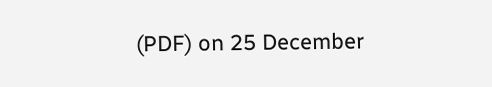(PDF) on 25 December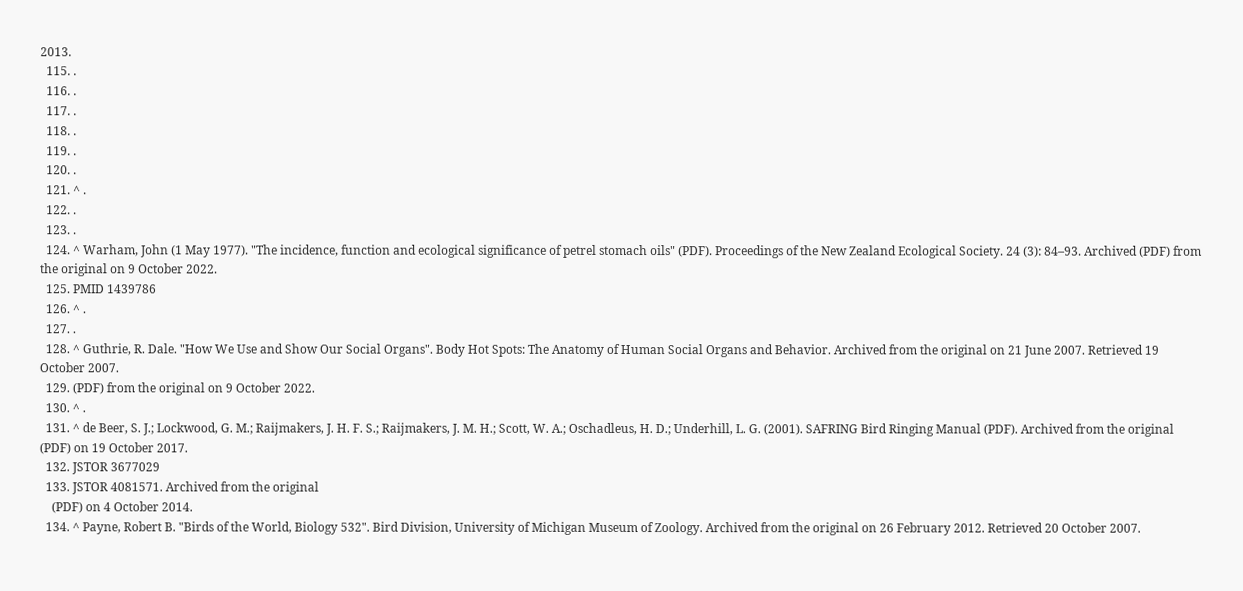2013.
  115. .
  116. .
  117. .
  118. .
  119. .
  120. .
  121. ^ .
  122. .
  123. .
  124. ^ Warham, John (1 May 1977). "The incidence, function and ecological significance of petrel stomach oils" (PDF). Proceedings of the New Zealand Ecological Society. 24 (3): 84–93. Archived (PDF) from the original on 9 October 2022.
  125. PMID 1439786
  126. ^ .
  127. .
  128. ^ Guthrie, R. Dale. "How We Use and Show Our Social Organs". Body Hot Spots: The Anatomy of Human Social Organs and Behavior. Archived from the original on 21 June 2007. Retrieved 19 October 2007.
  129. (PDF) from the original on 9 October 2022.
  130. ^ .
  131. ^ de Beer, S. J.; Lockwood, G. M.; Raijmakers, J. H. F. S.; Raijmakers, J. M. H.; Scott, W. A.; Oschadleus, H. D.; Underhill, L. G. (2001). SAFRING Bird Ringing Manual (PDF). Archived from the original (PDF) on 19 October 2017.
  132. JSTOR 3677029
  133. JSTOR 4081571. Archived from the original
    (PDF) on 4 October 2014.
  134. ^ Payne, Robert B. "Birds of the World, Biology 532". Bird Division, University of Michigan Museum of Zoology. Archived from the original on 26 February 2012. Retrieved 20 October 2007.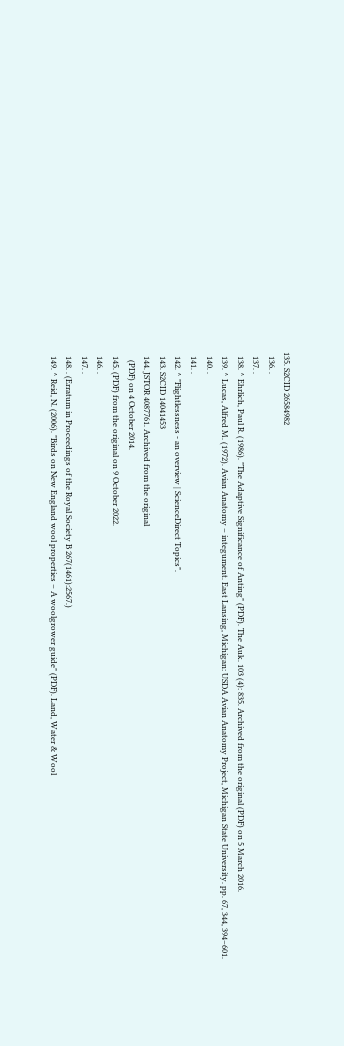135. S2CID 26584982
  136. .
  137. .
  138. ^ Ehrlich, Paul R. (1986). "The Adaptive Significance of Anting" (PDF). The Auk. 103 (4): 835. Archived from the original (PDF) on 5 March 2016.
  139. ^ Lucas, Alfred M. (1972). Avian Anatomy – integument. East Lansing, Michigan: USDA Avian Anatomy Project, Michigan State University. pp. 67, 344, 394–601.
  140. .
  141. .
  142. ^ "Flightlessness - an overview | ScienceDirect Topics".
  143. S2CID 14041453
  144. JSTOR 4087761. Archived from the original
    (PDF) on 4 October 2014.
  145. (PDF) from the original on 9 October 2022.
  146. .
  147. .
  148. . (Erratum in Proceedings of the Royal Society B 267(1461):2567.)
  149. ^ Reid, N. (2006). "Birds on New England wool properties – A woolgrower guide" (PDF). Land, Water & Wool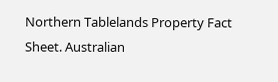Northern Tablelands Property Fact Sheet. Australian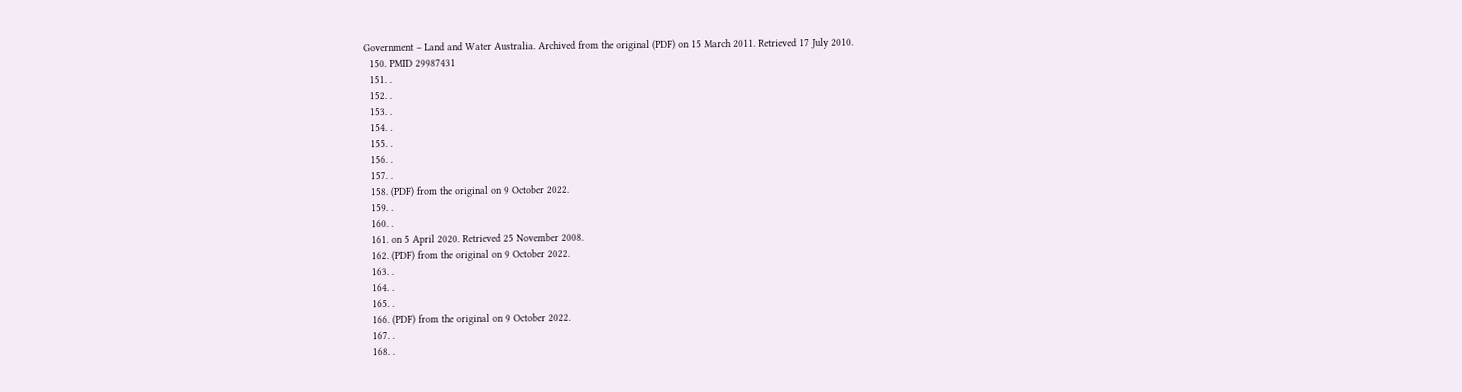Government – Land and Water Australia. Archived from the original (PDF) on 15 March 2011. Retrieved 17 July 2010.
  150. PMID 29987431
  151. .
  152. .
  153. .
  154. .
  155. .
  156. .
  157. .
  158. (PDF) from the original on 9 October 2022.
  159. .
  160. .
  161. on 5 April 2020. Retrieved 25 November 2008.
  162. (PDF) from the original on 9 October 2022.
  163. .
  164. .
  165. .
  166. (PDF) from the original on 9 October 2022.
  167. .
  168. .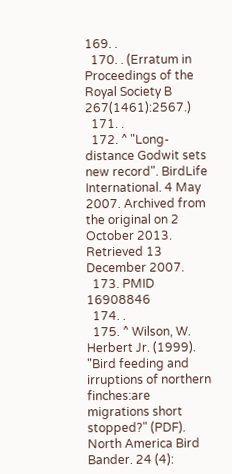169. .
  170. . (Erratum in Proceedings of the Royal Society B 267(1461):2567.)
  171. .
  172. ^ "Long-distance Godwit sets new record". BirdLife International. 4 May 2007. Archived from the original on 2 October 2013. Retrieved 13 December 2007.
  173. PMID 16908846
  174. .
  175. ^ Wilson, W. Herbert Jr. (1999). "Bird feeding and irruptions of northern finches:are migrations short stopped?" (PDF). North America Bird Bander. 24 (4):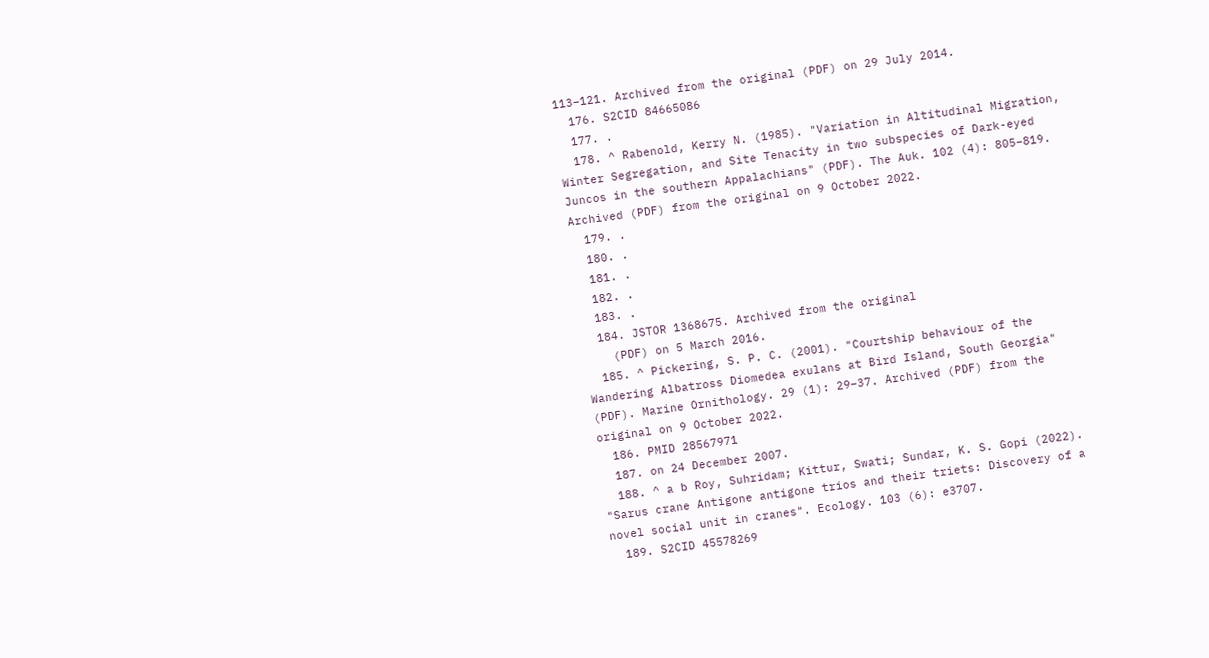113–121. Archived from the original (PDF) on 29 July 2014.
  176. S2CID 84665086
  177. .
  178. ^ Rabenold, Kerry N. (1985). "Variation in Altitudinal Migration, Winter Segregation, and Site Tenacity in two subspecies of Dark-eyed Juncos in the southern Appalachians" (PDF). The Auk. 102 (4): 805–819. Archived (PDF) from the original on 9 October 2022.
  179. .
  180. .
  181. .
  182. .
  183. .
  184. JSTOR 1368675. Archived from the original
    (PDF) on 5 March 2016.
  185. ^ Pickering, S. P. C. (2001). "Courtship behaviour of the Wandering Albatross Diomedea exulans at Bird Island, South Georgia" (PDF). Marine Ornithology. 29 (1): 29–37. Archived (PDF) from the original on 9 October 2022.
  186. PMID 28567971
  187. on 24 December 2007.
  188. ^ a b Roy, Suhridam; Kittur, Swati; Sundar, K. S. Gopi (2022). "Sarus crane Antigone antigone trios and their triets: Discovery of a novel social unit in cranes". Ecology. 103 (6): e3707.
  189. S2CID 45578269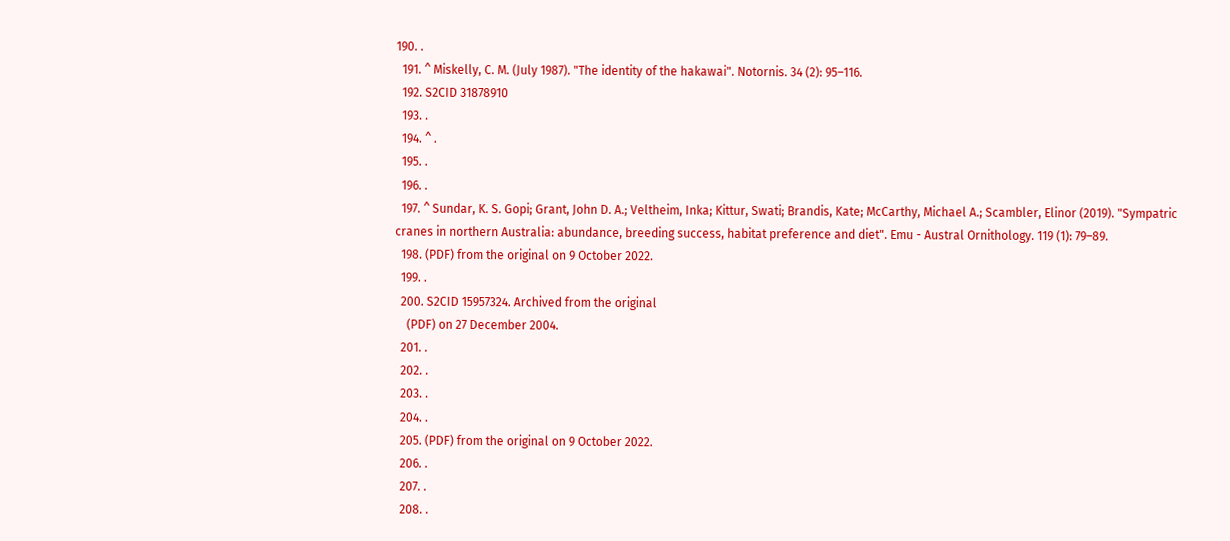190. .
  191. ^ Miskelly, C. M. (July 1987). "The identity of the hakawai". Notornis. 34 (2): 95–116.
  192. S2CID 31878910
  193. .
  194. ^ .
  195. .
  196. .
  197. ^ Sundar, K. S. Gopi; Grant, John D. A.; Veltheim, Inka; Kittur, Swati; Brandis, Kate; McCarthy, Michael A.; Scambler, Elinor (2019). "Sympatric cranes in northern Australia: abundance, breeding success, habitat preference and diet". Emu - Austral Ornithology. 119 (1): 79–89.
  198. (PDF) from the original on 9 October 2022.
  199. .
  200. S2CID 15957324. Archived from the original
    (PDF) on 27 December 2004.
  201. .
  202. .
  203. .
  204. .
  205. (PDF) from the original on 9 October 2022.
  206. .
  207. .
  208. .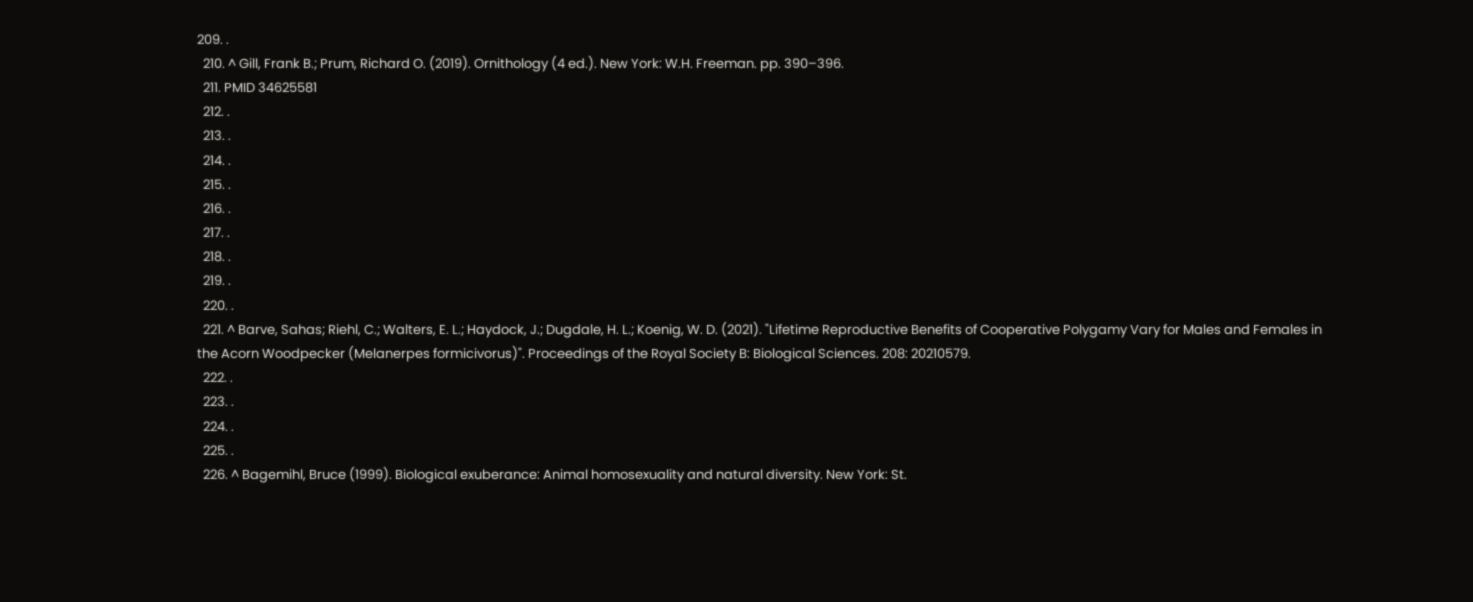209. .
  210. ^ Gill, Frank B.; Prum, Richard O. (2019). Ornithology (4 ed.). New York: W.H. Freeman. pp. 390–396.
  211. PMID 34625581
  212. .
  213. .
  214. .
  215. .
  216. .
  217. .
  218. .
  219. .
  220. .
  221. ^ Barve, Sahas; Riehl, C.; Walters, E. L.; Haydock, J.; Dugdale, H. L.; Koenig, W. D. (2021). "Lifetime Reproductive Benefits of Cooperative Polygamy Vary for Males and Females in the Acorn Woodpecker (Melanerpes formicivorus)". Proceedings of the Royal Society B: Biological Sciences. 208: 20210579.
  222. .
  223. .
  224. .
  225. .
  226. ^ Bagemihl, Bruce (1999). Biological exuberance: Animal homosexuality and natural diversity. New York: St.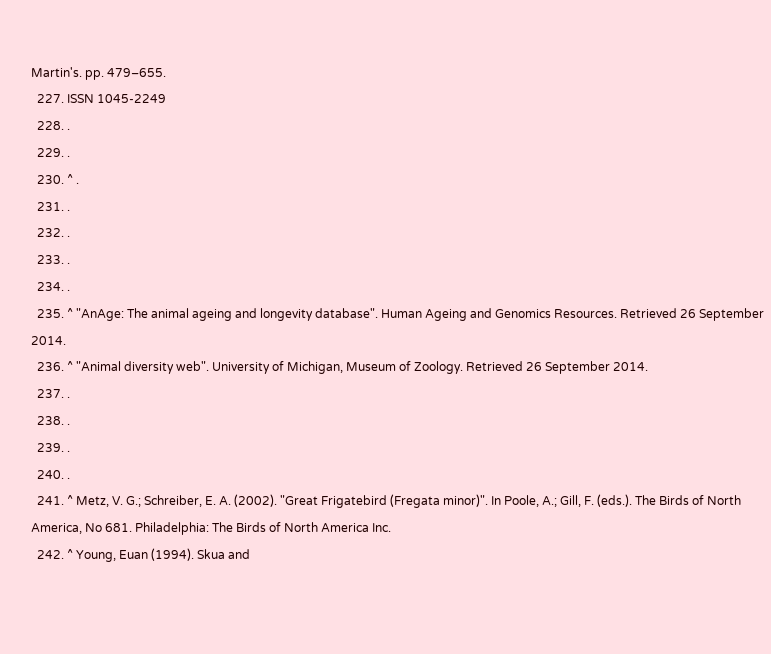Martin's. pp. 479–655.
  227. ISSN 1045-2249
  228. .
  229. .
  230. ^ .
  231. .
  232. .
  233. .
  234. .
  235. ^ "AnAge: The animal ageing and longevity database". Human Ageing and Genomics Resources. Retrieved 26 September 2014.
  236. ^ "Animal diversity web". University of Michigan, Museum of Zoology. Retrieved 26 September 2014.
  237. .
  238. .
  239. .
  240. .
  241. ^ Metz, V. G.; Schreiber, E. A. (2002). "Great Frigatebird (Fregata minor)". In Poole, A.; Gill, F. (eds.). The Birds of North America, No 681. Philadelphia: The Birds of North America Inc.
  242. ^ Young, Euan (1994). Skua and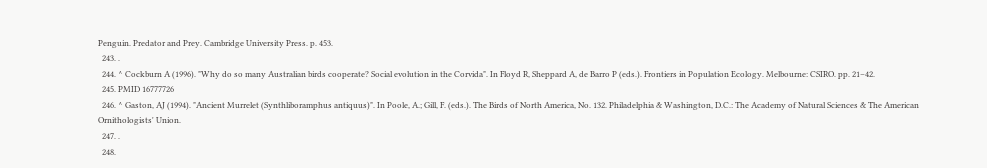Penguin. Predator and Prey. Cambridge University Press. p. 453.
  243. .
  244. ^ Cockburn A (1996). "Why do so many Australian birds cooperate? Social evolution in the Corvida". In Floyd R, Sheppard A, de Barro P (eds.). Frontiers in Population Ecology. Melbourne: CSIRO. pp. 21–42.
  245. PMID 16777726
  246. ^ Gaston, AJ (1994). "Ancient Murrelet (Synthliboramphus antiquus)". In Poole, A.; Gill, F. (eds.). The Birds of North America, No. 132. Philadelphia & Washington, D.C.: The Academy of Natural Sciences & The American Ornithologists' Union.
  247. .
  248.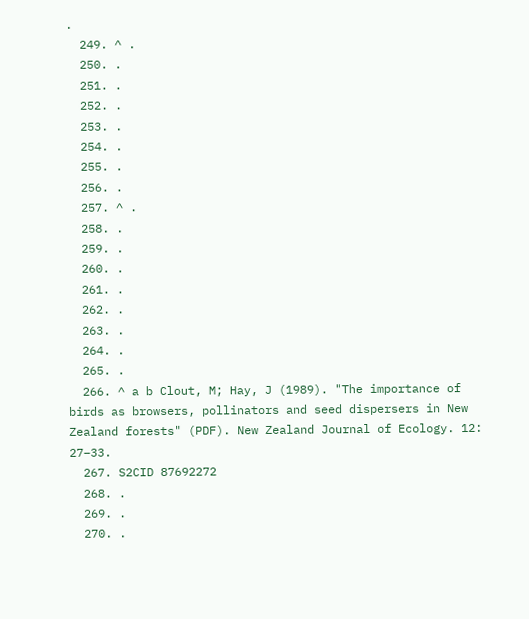.
  249. ^ .
  250. .
  251. .
  252. .
  253. .
  254. .
  255. .
  256. .
  257. ^ .
  258. .
  259. .
  260. .
  261. .
  262. .
  263. .
  264. .
  265. .
  266. ^ a b Clout, M; Hay, J (1989). "The importance of birds as browsers, pollinators and seed dispersers in New Zealand forests" (PDF). New Zealand Journal of Ecology. 12: 27–33.
  267. S2CID 87692272
  268. .
  269. .
  270. .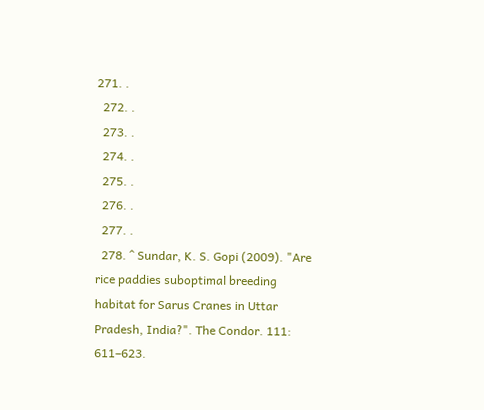271. .
  272. .
  273. .
  274. .
  275. .
  276. .
  277. .
  278. ^ Sundar, K. S. Gopi (2009). "Are rice paddies suboptimal breeding habitat for Sarus Cranes in Uttar Pradesh, India?". The Condor. 111: 611–623.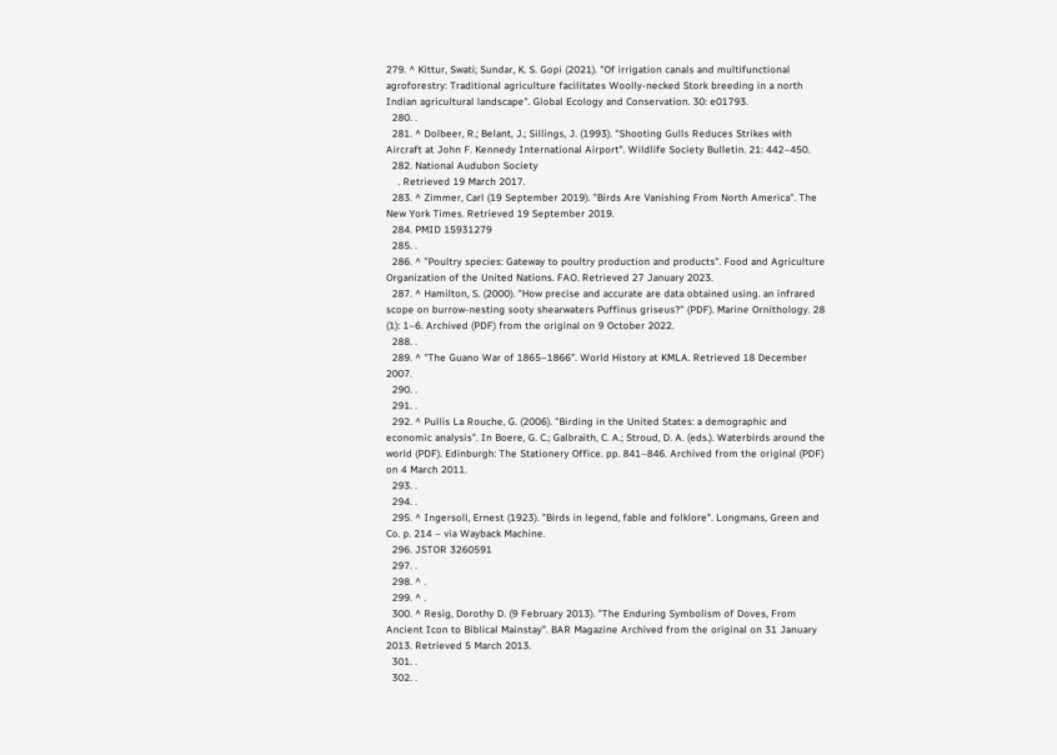279. ^ Kittur, Swati; Sundar, K. S. Gopi (2021). "Of irrigation canals and multifunctional agroforestry: Traditional agriculture facilitates Woolly-necked Stork breeding in a north Indian agricultural landscape". Global Ecology and Conservation. 30: e01793.
  280. .
  281. ^ Dolbeer, R.; Belant, J.; Sillings, J. (1993). "Shooting Gulls Reduces Strikes with Aircraft at John F. Kennedy International Airport". Wildlife Society Bulletin. 21: 442–450.
  282. National Audubon Society
    . Retrieved 19 March 2017.
  283. ^ Zimmer, Carl (19 September 2019). "Birds Are Vanishing From North America". The New York Times. Retrieved 19 September 2019.
  284. PMID 15931279
  285. .
  286. ^ "Poultry species: Gateway to poultry production and products". Food and Agriculture Organization of the United Nations. FAO. Retrieved 27 January 2023.
  287. ^ Hamilton, S. (2000). "How precise and accurate are data obtained using. an infrared scope on burrow-nesting sooty shearwaters Puffinus griseus?" (PDF). Marine Ornithology. 28 (1): 1–6. Archived (PDF) from the original on 9 October 2022.
  288. .
  289. ^ "The Guano War of 1865–1866". World History at KMLA. Retrieved 18 December 2007.
  290. .
  291. .
  292. ^ Pullis La Rouche, G. (2006). "Birding in the United States: a demographic and economic analysis". In Boere, G. C.; Galbraith, C. A.; Stroud, D. A. (eds.). Waterbirds around the world (PDF). Edinburgh: The Stationery Office. pp. 841–846. Archived from the original (PDF) on 4 March 2011.
  293. .
  294. .
  295. ^ Ingersoll, Ernest (1923). "Birds in legend, fable and folklore". Longmans, Green and Co. p. 214 – via Wayback Machine.
  296. JSTOR 3260591
  297. .
  298. ^ .
  299. ^ .
  300. ^ Resig, Dorothy D. (9 February 2013). "The Enduring Symbolism of Doves, From Ancient Icon to Biblical Mainstay". BAR Magazine Archived from the original on 31 January 2013. Retrieved 5 March 2013.
  301. .
  302. .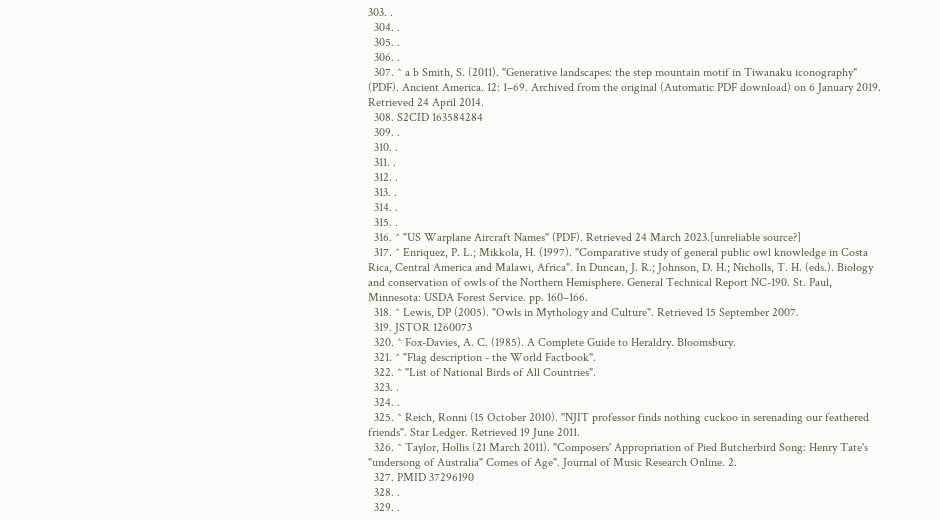303. .
  304. .
  305. .
  306. .
  307. ^ a b Smith, S. (2011). "Generative landscapes: the step mountain motif in Tiwanaku iconography" (PDF). Ancient America. 12: 1–69. Archived from the original (Automatic PDF download) on 6 January 2019. Retrieved 24 April 2014.
  308. S2CID 163584284
  309. .
  310. .
  311. .
  312. .
  313. .
  314. .
  315. .
  316. ^ "US Warplane Aircraft Names" (PDF). Retrieved 24 March 2023.[unreliable source?]
  317. ^ Enriquez, P. L.; Mikkola, H. (1997). "Comparative study of general public owl knowledge in Costa Rica, Central America and Malawi, Africa". In Duncan, J. R.; Johnson, D. H.; Nicholls, T. H. (eds.). Biology and conservation of owls of the Northern Hemisphere. General Technical Report NC-190. St. Paul, Minnesota: USDA Forest Service. pp. 160–166.
  318. ^ Lewis, DP (2005). "Owls in Mythology and Culture". Retrieved 15 September 2007.
  319. JSTOR 1260073
  320. ^ Fox-Davies, A. C. (1985). A Complete Guide to Heraldry. Bloomsbury.
  321. ^ "Flag description - the World Factbook".
  322. ^ "List of National Birds of All Countries".
  323. .
  324. .
  325. ^ Reich, Ronni (15 October 2010). "NJIT professor finds nothing cuckoo in serenading our feathered friends". Star Ledger. Retrieved 19 June 2011.
  326. ^ Taylor, Hollis (21 March 2011). "Composers' Appropriation of Pied Butcherbird Song: Henry Tate's "undersong of Australia" Comes of Age". Journal of Music Research Online. 2.
  327. PMID 37296190
  328. .
  329. .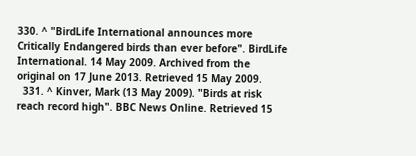330. ^ "BirdLife International announces more Critically Endangered birds than ever before". BirdLife International. 14 May 2009. Archived from the original on 17 June 2013. Retrieved 15 May 2009.
  331. ^ Kinver, Mark (13 May 2009). "Birds at risk reach record high". BBC News Online. Retrieved 15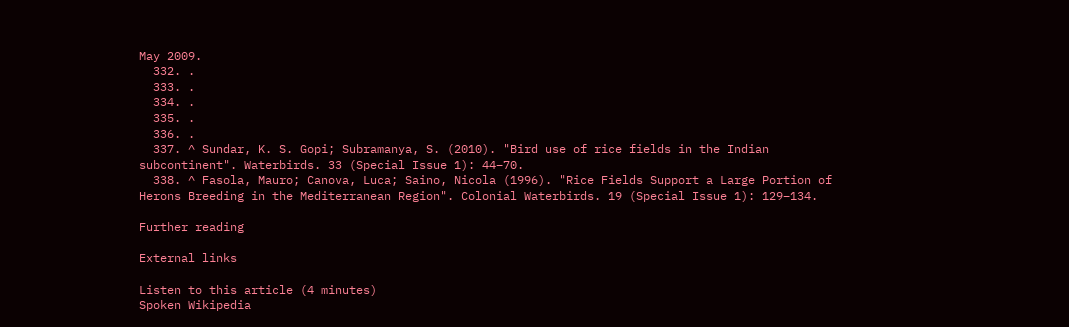May 2009.
  332. .
  333. .
  334. .
  335. .
  336. .
  337. ^ Sundar, K. S. Gopi; Subramanya, S. (2010). "Bird use of rice fields in the Indian subcontinent". Waterbirds. 33 (Special Issue 1): 44–70.
  338. ^ Fasola, Mauro; Canova, Luca; Saino, Nicola (1996). "Rice Fields Support a Large Portion of Herons Breeding in the Mediterranean Region". Colonial Waterbirds. 19 (Special Issue 1): 129–134.

Further reading

External links

Listen to this article (4 minutes)
Spoken Wikipedia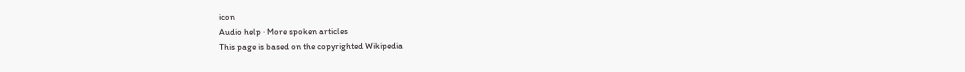icon
Audio help · More spoken articles
This page is based on the copyrighted Wikipedia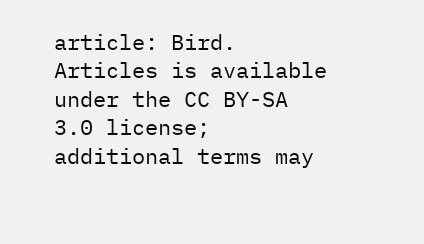article: Bird. Articles is available under the CC BY-SA 3.0 license; additional terms may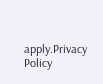apply.Privacy Policy